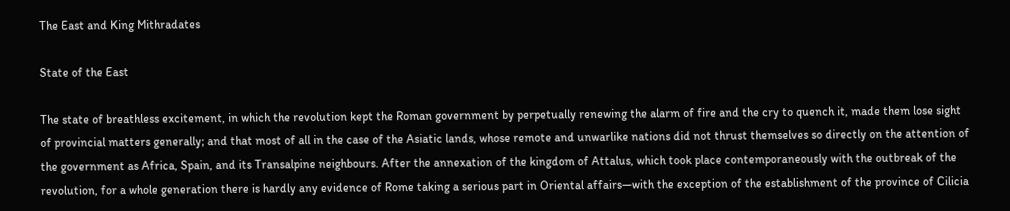The East and King Mithradates

State of the East

The state of breathless excitement, in which the revolution kept the Roman government by perpetually renewing the alarm of fire and the cry to quench it, made them lose sight of provincial matters generally; and that most of all in the case of the Asiatic lands, whose remote and unwarlike nations did not thrust themselves so directly on the attention of the government as Africa, Spain, and its Transalpine neighbours. After the annexation of the kingdom of Attalus, which took place contemporaneously with the outbreak of the revolution, for a whole generation there is hardly any evidence of Rome taking a serious part in Oriental affairs—with the exception of the establishment of the province of Cilicia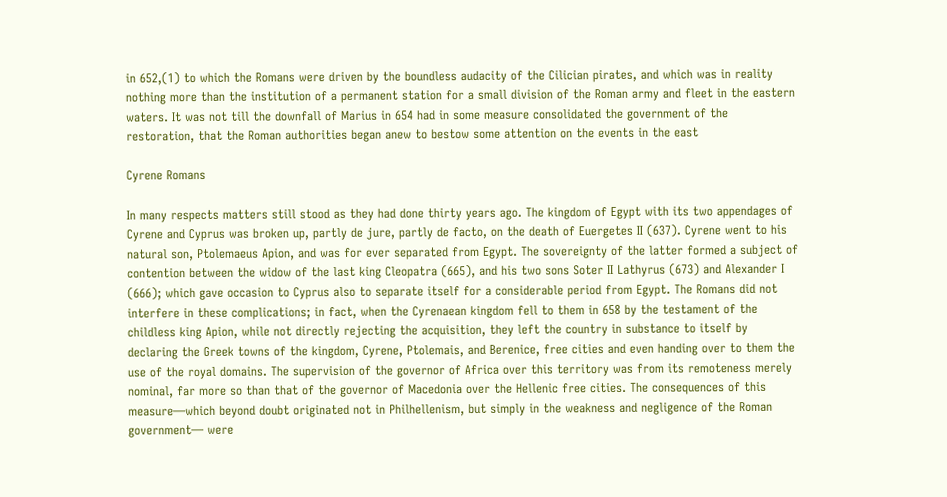in 652,(1) to which the Romans were driven by the boundless audacity of the Cilician pirates, and which was in reality nothing more than the institution of a permanent station for a small division of the Roman army and fleet in the eastern waters. It was not till the downfall of Marius in 654 had in some measure consolidated the government of the restoration, that the Roman authorities began anew to bestow some attention on the events in the east

Cyrene Romans

In many respects matters still stood as they had done thirty years ago. The kingdom of Egypt with its two appendages of Cyrene and Cyprus was broken up, partly de jure, partly de facto, on the death of Euergetes II (637). Cyrene went to his natural son, Ptolemaeus Apion, and was for ever separated from Egypt. The sovereignty of the latter formed a subject of contention between the widow of the last king Cleopatra (665), and his two sons Soter II Lathyrus (673) and Alexander I (666); which gave occasion to Cyprus also to separate itself for a considerable period from Egypt. The Romans did not interfere in these complications; in fact, when the Cyrenaean kingdom fell to them in 658 by the testament of the childless king Apion, while not directly rejecting the acquisition, they left the country in substance to itself by declaring the Greek towns of the kingdom, Cyrene, Ptolemais, and Berenice, free cities and even handing over to them the use of the royal domains. The supervision of the governor of Africa over this territory was from its remoteness merely nominal, far more so than that of the governor of Macedonia over the Hellenic free cities. The consequences of this measure—which beyond doubt originated not in Philhellenism, but simply in the weakness and negligence of the Roman government— were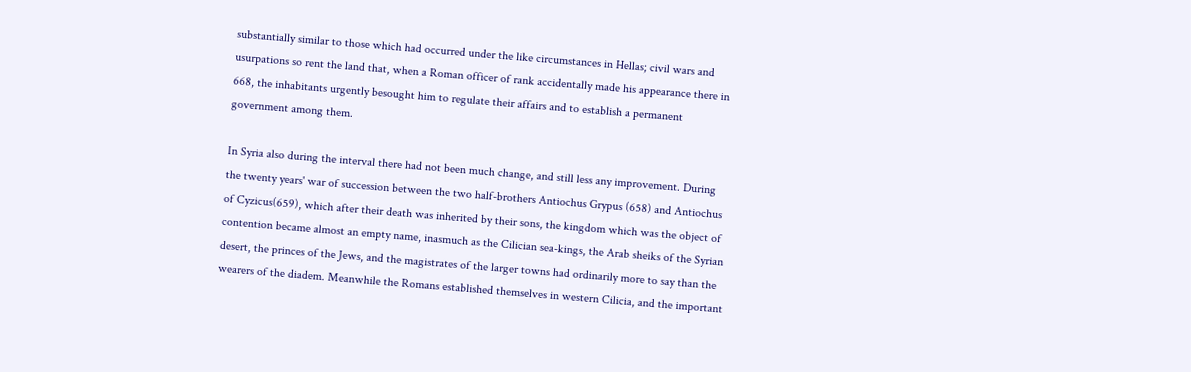substantially similar to those which had occurred under the like circumstances in Hellas; civil wars and usurpations so rent the land that, when a Roman officer of rank accidentally made his appearance there in 668, the inhabitants urgently besought him to regulate their affairs and to establish a permanent government among them.

In Syria also during the interval there had not been much change, and still less any improvement. During the twenty years' war of succession between the two half-brothers Antiochus Grypus (658) and Antiochus of Cyzicus(659), which after their death was inherited by their sons, the kingdom which was the object of contention became almost an empty name, inasmuch as the Cilician sea-kings, the Arab sheiks of the Syrian desert, the princes of the Jews, and the magistrates of the larger towns had ordinarily more to say than the wearers of the diadem. Meanwhile the Romans established themselves in western Cilicia, and the important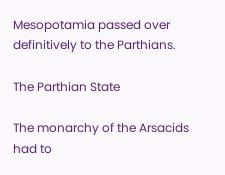Mesopotamia passed over definitively to the Parthians.

The Parthian State

The monarchy of the Arsacids had to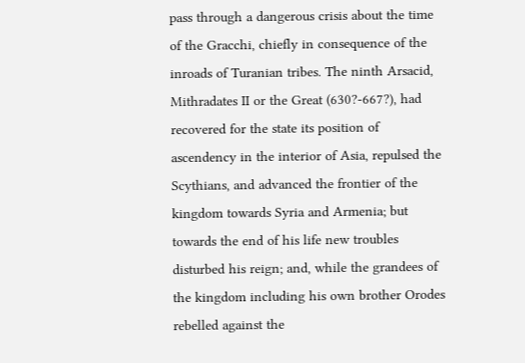pass through a dangerous crisis about the time of the Gracchi, chiefly in consequence of the inroads of Turanian tribes. The ninth Arsacid, Mithradates II or the Great (630?-667?), had recovered for the state its position of ascendency in the interior of Asia, repulsed the Scythians, and advanced the frontier of the kingdom towards Syria and Armenia; but towards the end of his life new troubles disturbed his reign; and, while the grandees of the kingdom including his own brother Orodes rebelled against the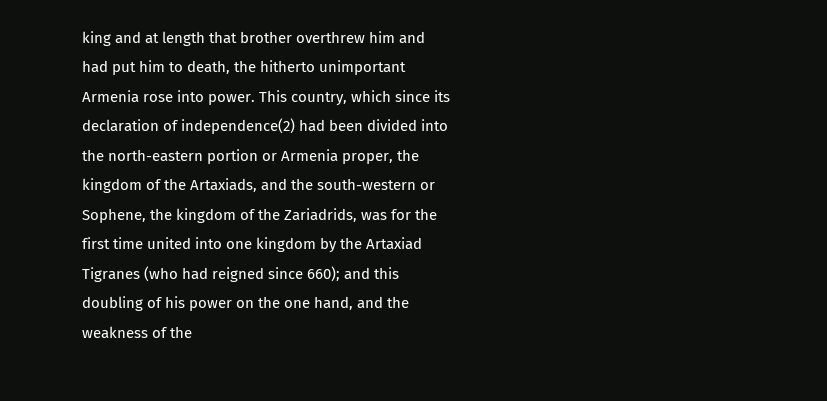king and at length that brother overthrew him and had put him to death, the hitherto unimportant Armenia rose into power. This country, which since its declaration of independence(2) had been divided into the north-eastern portion or Armenia proper, the kingdom of the Artaxiads, and the south-western or Sophene, the kingdom of the Zariadrids, was for the first time united into one kingdom by the Artaxiad Tigranes (who had reigned since 660); and this doubling of his power on the one hand, and the weakness of the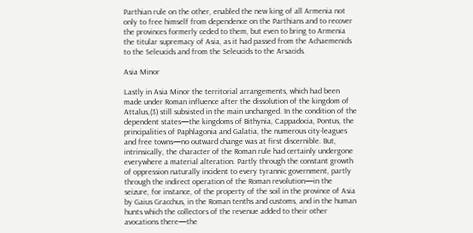Parthian rule on the other, enabled the new king of all Armenia not only to free himself from dependence on the Parthians and to recover the provinces formerly ceded to them, but even to bring to Armenia the titular supremacy of Asia, as it had passed from the Achaemenids to the Seleucids and from the Seleucids to the Arsacids.

Asia Minor

Lastly in Asia Minor the territorial arrangements, which had been made under Roman influence after the dissolution of the kingdom of Attalus,(3) still subsisted in the main unchanged. In the condition of the dependent states—the kingdoms of Bithynia, Cappadocia, Pontus, the principalities of Paphlagonia and Galatia, the numerous city-leagues and free towns—no outward change was at first discernible. But, intrinsically, the character of the Roman rule had certainly undergone everywhere a material alteration. Partly through the constant growth of oppression naturally incident to every tyrannic government, partly through the indirect operation of the Roman revolution—in the seizure, for instance, of the property of the soil in the province of Asia by Gaius Gracchus, in the Roman tenths and customs, and in the human hunts which the collectors of the revenue added to their other avocations there—the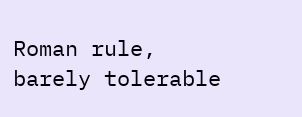Roman rule, barely tolerable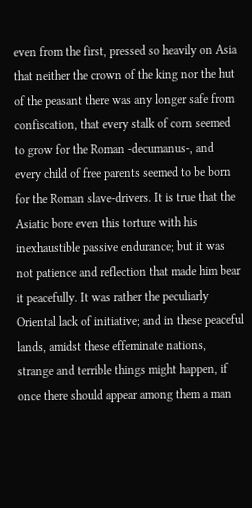even from the first, pressed so heavily on Asia that neither the crown of the king nor the hut of the peasant there was any longer safe from confiscation, that every stalk of corn seemed to grow for the Roman -decumanus-, and every child of free parents seemed to be born for the Roman slave-drivers. It is true that the Asiatic bore even this torture with his inexhaustible passive endurance; but it was not patience and reflection that made him bear it peacefully. It was rather the peculiarly Oriental lack of initiative; and in these peaceful lands, amidst these effeminate nations, strange and terrible things might happen, if once there should appear among them a man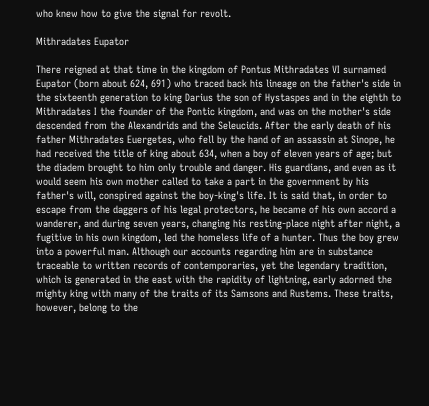who knew how to give the signal for revolt.

Mithradates Eupator

There reigned at that time in the kingdom of Pontus Mithradates VI surnamed Eupator (born about 624, 691) who traced back his lineage on the father's side in the sixteenth generation to king Darius the son of Hystaspes and in the eighth to Mithradates I the founder of the Pontic kingdom, and was on the mother's side descended from the Alexandrids and the Seleucids. After the early death of his father Mithradates Euergetes, who fell by the hand of an assassin at Sinope, he had received the title of king about 634, when a boy of eleven years of age; but the diadem brought to him only trouble and danger. His guardians, and even as it would seem his own mother called to take a part in the government by his father's will, conspired against the boy-king's life. It is said that, in order to escape from the daggers of his legal protectors, he became of his own accord a wanderer, and during seven years, changing his resting-place night after night, a fugitive in his own kingdom, led the homeless life of a hunter. Thus the boy grew into a powerful man. Although our accounts regarding him are in substance traceable to written records of contemporaries, yet the legendary tradition, which is generated in the east with the rapidity of lightning, early adorned the mighty king with many of the traits of its Samsons and Rustems. These traits, however, belong to the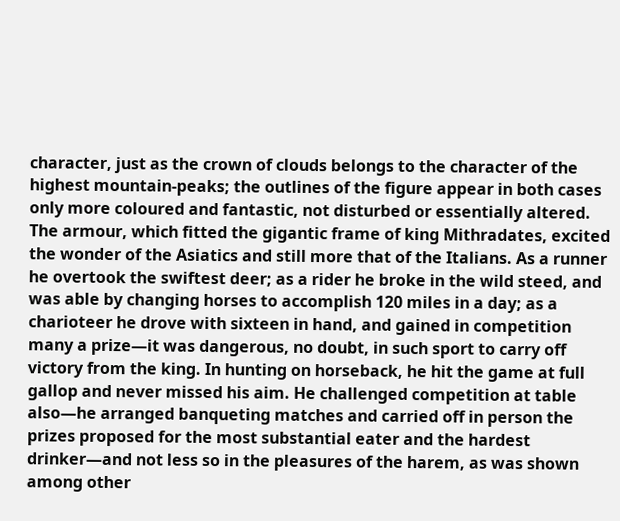character, just as the crown of clouds belongs to the character of the highest mountain-peaks; the outlines of the figure appear in both cases only more coloured and fantastic, not disturbed or essentially altered. The armour, which fitted the gigantic frame of king Mithradates, excited the wonder of the Asiatics and still more that of the Italians. As a runner he overtook the swiftest deer; as a rider he broke in the wild steed, and was able by changing horses to accomplish 120 miles in a day; as a charioteer he drove with sixteen in hand, and gained in competition many a prize—it was dangerous, no doubt, in such sport to carry off victory from the king. In hunting on horseback, he hit the game at full gallop and never missed his aim. He challenged competition at table also—he arranged banqueting matches and carried off in person the prizes proposed for the most substantial eater and the hardest drinker—and not less so in the pleasures of the harem, as was shown among other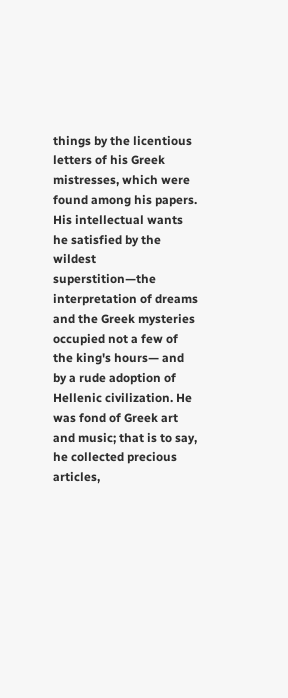things by the licentious letters of his Greek mistresses, which were found among his papers. His intellectual wants he satisfied by the wildest superstition—the interpretation of dreams and the Greek mysteries occupied not a few of the king's hours— and by a rude adoption of Hellenic civilization. He was fond of Greek art and music; that is to say, he collected precious articles,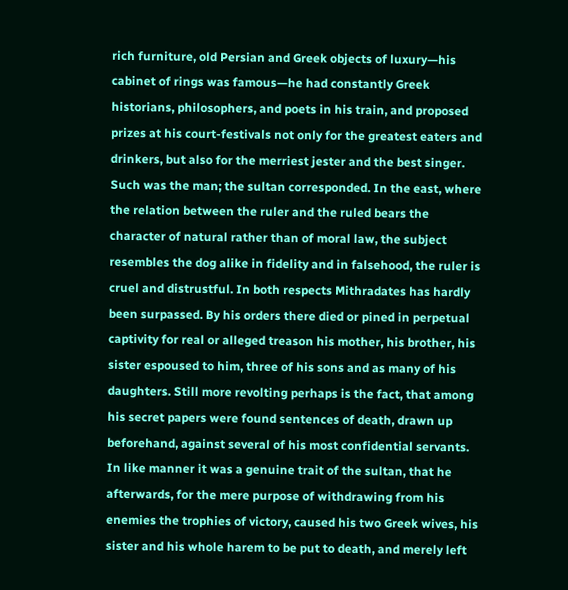rich furniture, old Persian and Greek objects of luxury—his cabinet of rings was famous—he had constantly Greek historians, philosophers, and poets in his train, and proposed prizes at his court-festivals not only for the greatest eaters and drinkers, but also for the merriest jester and the best singer. Such was the man; the sultan corresponded. In the east, where the relation between the ruler and the ruled bears the character of natural rather than of moral law, the subject resembles the dog alike in fidelity and in falsehood, the ruler is cruel and distrustful. In both respects Mithradates has hardly been surpassed. By his orders there died or pined in perpetual captivity for real or alleged treason his mother, his brother, his sister espoused to him, three of his sons and as many of his daughters. Still more revolting perhaps is the fact, that among his secret papers were found sentences of death, drawn up beforehand, against several of his most confidential servants. In like manner it was a genuine trait of the sultan, that he afterwards, for the mere purpose of withdrawing from his enemies the trophies of victory, caused his two Greek wives, his sister and his whole harem to be put to death, and merely left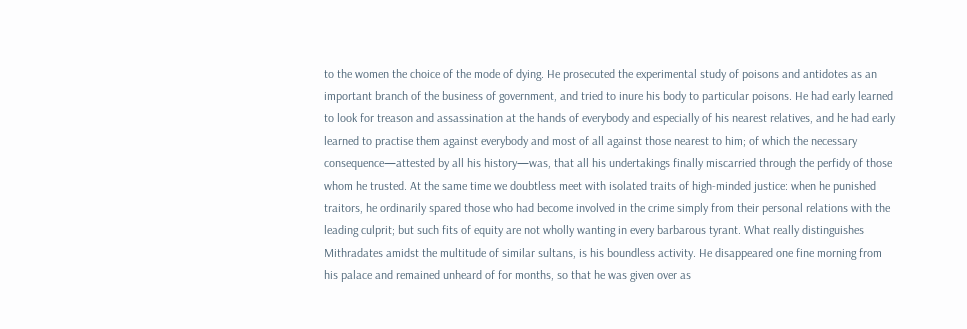to the women the choice of the mode of dying. He prosecuted the experimental study of poisons and antidotes as an important branch of the business of government, and tried to inure his body to particular poisons. He had early learned to look for treason and assassination at the hands of everybody and especially of his nearest relatives, and he had early learned to practise them against everybody and most of all against those nearest to him; of which the necessary consequence—attested by all his history—was, that all his undertakings finally miscarried through the perfidy of those whom he trusted. At the same time we doubtless meet with isolated traits of high-minded justice: when he punished traitors, he ordinarily spared those who had become involved in the crime simply from their personal relations with the leading culprit; but such fits of equity are not wholly wanting in every barbarous tyrant. What really distinguishes Mithradates amidst the multitude of similar sultans, is his boundless activity. He disappeared one fine morning from his palace and remained unheard of for months, so that he was given over as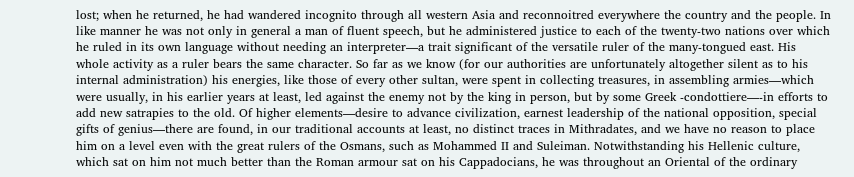lost; when he returned, he had wandered incognito through all western Asia and reconnoitred everywhere the country and the people. In like manner he was not only in general a man of fluent speech, but he administered justice to each of the twenty-two nations over which he ruled in its own language without needing an interpreter—a trait significant of the versatile ruler of the many-tongued east. His whole activity as a ruler bears the same character. So far as we know (for our authorities are unfortunately altogether silent as to his internal administration) his energies, like those of every other sultan, were spent in collecting treasures, in assembling armies—which were usually, in his earlier years at least, led against the enemy not by the king in person, but by some Greek -condottiere—-in efforts to add new satrapies to the old. Of higher elements—desire to advance civilization, earnest leadership of the national opposition, special gifts of genius—there are found, in our traditional accounts at least, no distinct traces in Mithradates, and we have no reason to place him on a level even with the great rulers of the Osmans, such as Mohammed II and Suleiman. Notwithstanding his Hellenic culture, which sat on him not much better than the Roman armour sat on his Cappadocians, he was throughout an Oriental of the ordinary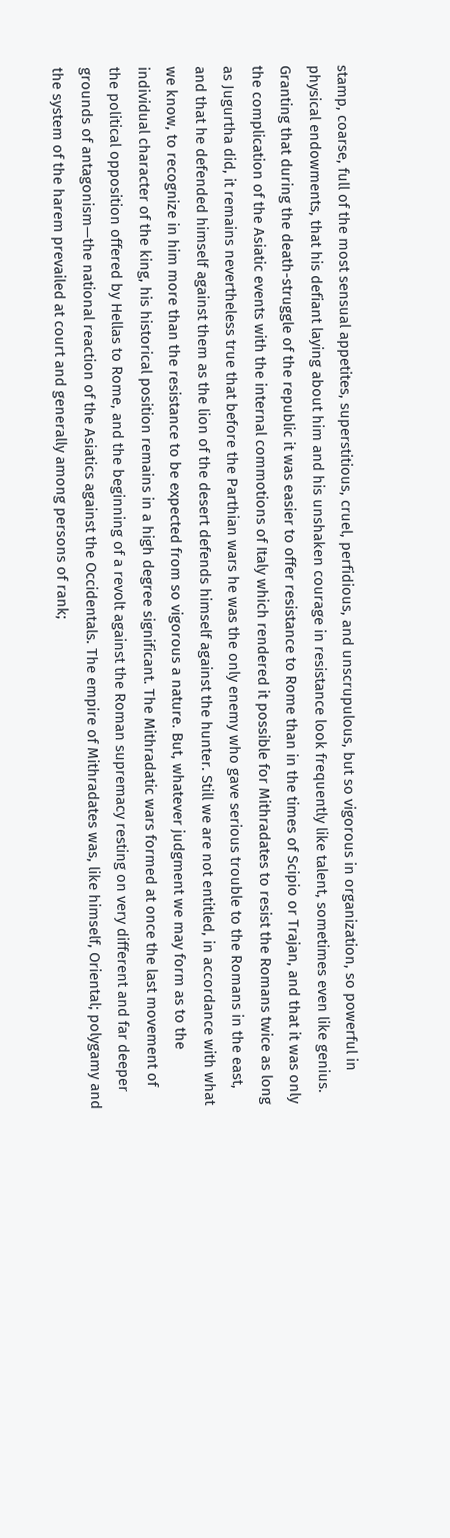stamp, coarse, full of the most sensual appetites, superstitious, cruel, perfidious, and unscrupulous, but so vigorous in organization, so powerful in physical endowments, that his defiant laying about him and his unshaken courage in resistance look frequently like talent, sometimes even like genius. Granting that during the death-struggle of the republic it was easier to offer resistance to Rome than in the times of Scipio or Trajan, and that it was only the complication of the Asiatic events with the internal commotions of Italy which rendered it possible for Mithradates to resist the Romans twice as long as Jugurtha did, it remains nevertheless true that before the Parthian wars he was the only enemy who gave serious trouble to the Romans in the east, and that he defended himself against them as the lion of the desert defends himself against the hunter. Still we are not entitled, in accordance with what we know, to recognize in him more than the resistance to be expected from so vigorous a nature. But, whatever judgment we may form as to the individual character of the king, his historical position remains in a high degree significant. The Mithradatic wars formed at once the last movement of the political opposition offered by Hellas to Rome, and the beginning of a revolt against the Roman supremacy resting on very different and far deeper grounds of antagonism—the national reaction of the Asiatics against the Occidentals. The empire of Mithradates was, like himself, Oriental; polygamy and the system of the harem prevailed at court and generally among persons of rank;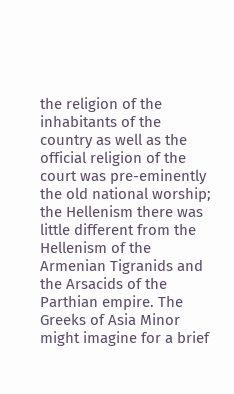the religion of the inhabitants of the country as well as the official religion of the court was pre-eminently the old national worship; the Hellenism there was little different from the Hellenism of the Armenian Tigranids and the Arsacids of the Parthian empire. The Greeks of Asia Minor might imagine for a brief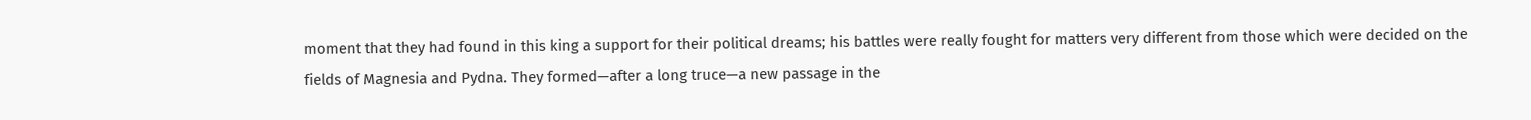moment that they had found in this king a support for their political dreams; his battles were really fought for matters very different from those which were decided on the fields of Magnesia and Pydna. They formed—after a long truce—a new passage in the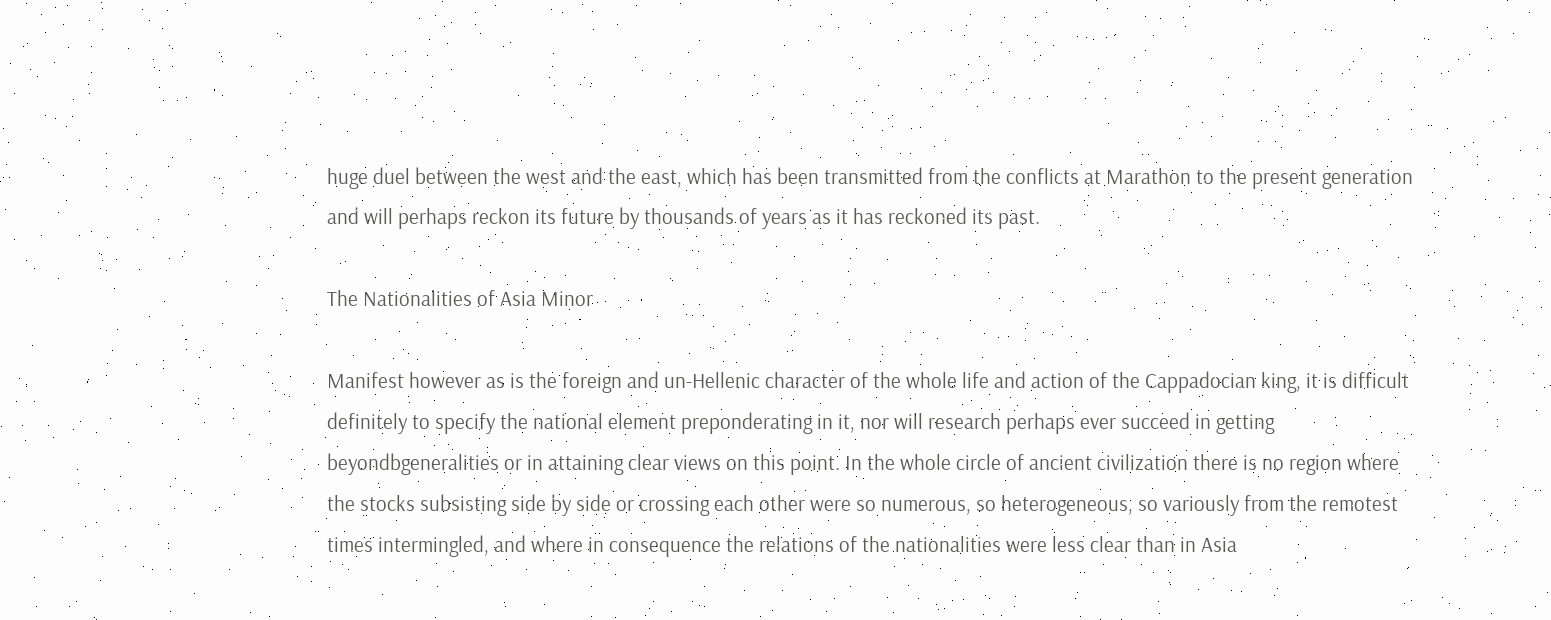huge duel between the west and the east, which has been transmitted from the conflicts at Marathon to the present generation and will perhaps reckon its future by thousands of years as it has reckoned its past.

The Nationalities of Asia Minor

Manifest however as is the foreign and un-Hellenic character of the whole life and action of the Cappadocian king, it is difficult definitely to specify the national element preponderating in it, nor will research perhaps ever succeed in getting beyondbgeneralities or in attaining clear views on this point. In the whole circle of ancient civilization there is no region where the stocks subsisting side by side or crossing each other were so numerous, so heterogeneous, so variously from the remotest times intermingled, and where in consequence the relations of the nationalities were less clear than in Asia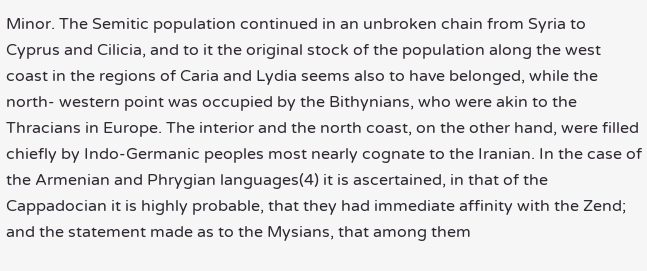Minor. The Semitic population continued in an unbroken chain from Syria to Cyprus and Cilicia, and to it the original stock of the population along the west coast in the regions of Caria and Lydia seems also to have belonged, while the north- western point was occupied by the Bithynians, who were akin to the Thracians in Europe. The interior and the north coast, on the other hand, were filled chiefly by Indo-Germanic peoples most nearly cognate to the Iranian. In the case of the Armenian and Phrygian languages(4) it is ascertained, in that of the Cappadocian it is highly probable, that they had immediate affinity with the Zend; and the statement made as to the Mysians, that among them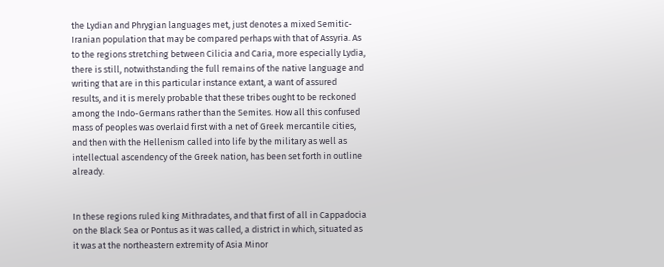the Lydian and Phrygian languages met, just denotes a mixed Semitic-Iranian population that may be compared perhaps with that of Assyria. As to the regions stretching between Cilicia and Caria, more especially Lydia, there is still, notwithstanding the full remains of the native language and writing that are in this particular instance extant, a want of assured results, and it is merely probable that these tribes ought to be reckoned among the Indo-Germans rather than the Semites. How all this confused mass of peoples was overlaid first with a net of Greek mercantile cities, and then with the Hellenism called into life by the military as well as intellectual ascendency of the Greek nation, has been set forth in outline already.


In these regions ruled king Mithradates, and that first of all in Cappadocia on the Black Sea or Pontus as it was called, a district in which, situated as it was at the northeastern extremity of Asia Minor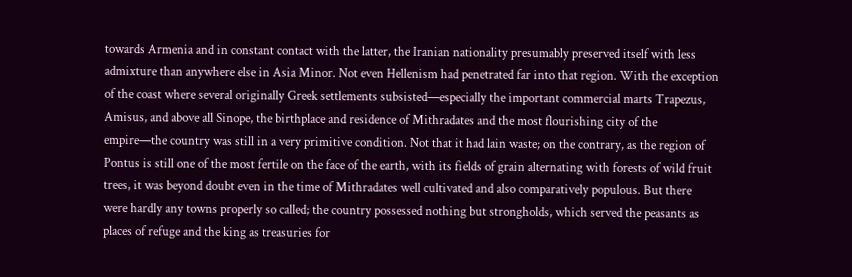towards Armenia and in constant contact with the latter, the Iranian nationality presumably preserved itself with less admixture than anywhere else in Asia Minor. Not even Hellenism had penetrated far into that region. With the exception of the coast where several originally Greek settlements subsisted—especially the important commercial marts Trapezus, Amisus, and above all Sinope, the birthplace and residence of Mithradates and the most flourishing city of the empire—the country was still in a very primitive condition. Not that it had lain waste; on the contrary, as the region of Pontus is still one of the most fertile on the face of the earth, with its fields of grain alternating with forests of wild fruit trees, it was beyond doubt even in the time of Mithradates well cultivated and also comparatively populous. But there were hardly any towns properly so called; the country possessed nothing but strongholds, which served the peasants as places of refuge and the king as treasuries for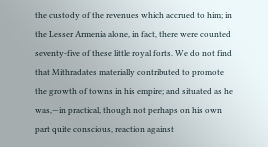the custody of the revenues which accrued to him; in the Lesser Armenia alone, in fact, there were counted seventy-five of these little royal forts. We do not find that Mithradates materially contributed to promote the growth of towns in his empire; and situated as he was,—in practical, though not perhaps on his own part quite conscious, reaction against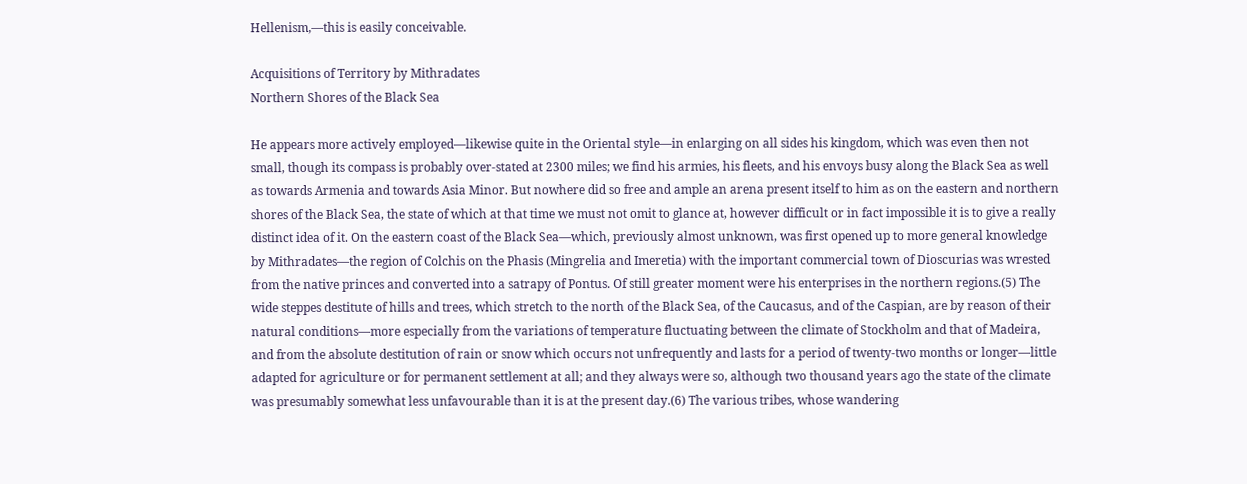Hellenism,—this is easily conceivable.

Acquisitions of Territory by Mithradates
Northern Shores of the Black Sea

He appears more actively employed—likewise quite in the Oriental style—in enlarging on all sides his kingdom, which was even then not small, though its compass is probably over-stated at 2300 miles; we find his armies, his fleets, and his envoys busy along the Black Sea as well as towards Armenia and towards Asia Minor. But nowhere did so free and ample an arena present itself to him as on the eastern and northern shores of the Black Sea, the state of which at that time we must not omit to glance at, however difficult or in fact impossible it is to give a really distinct idea of it. On the eastern coast of the Black Sea—which, previously almost unknown, was first opened up to more general knowledge by Mithradates—the region of Colchis on the Phasis (Mingrelia and Imeretia) with the important commercial town of Dioscurias was wrested from the native princes and converted into a satrapy of Pontus. Of still greater moment were his enterprises in the northern regions.(5) The wide steppes destitute of hills and trees, which stretch to the north of the Black Sea, of the Caucasus, and of the Caspian, are by reason of their natural conditions—more especially from the variations of temperature fluctuating between the climate of Stockholm and that of Madeira, and from the absolute destitution of rain or snow which occurs not unfrequently and lasts for a period of twenty-two months or longer—little adapted for agriculture or for permanent settlement at all; and they always were so, although two thousand years ago the state of the climate was presumably somewhat less unfavourable than it is at the present day.(6) The various tribes, whose wandering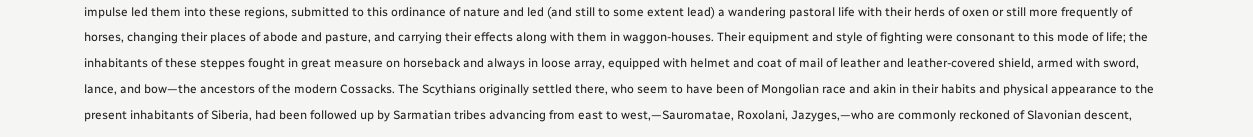impulse led them into these regions, submitted to this ordinance of nature and led (and still to some extent lead) a wandering pastoral life with their herds of oxen or still more frequently of horses, changing their places of abode and pasture, and carrying their effects along with them in waggon-houses. Their equipment and style of fighting were consonant to this mode of life; the inhabitants of these steppes fought in great measure on horseback and always in loose array, equipped with helmet and coat of mail of leather and leather-covered shield, armed with sword, lance, and bow—the ancestors of the modern Cossacks. The Scythians originally settled there, who seem to have been of Mongolian race and akin in their habits and physical appearance to the present inhabitants of Siberia, had been followed up by Sarmatian tribes advancing from east to west,—Sauromatae, Roxolani, Jazyges,—who are commonly reckoned of Slavonian descent,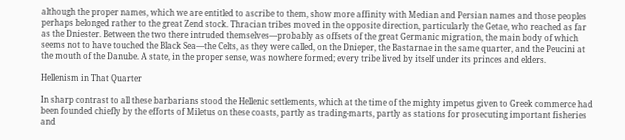although the proper names, which we are entitled to ascribe to them, show more affinity with Median and Persian names and those peoples perhaps belonged rather to the great Zend stock. Thracian tribes moved in the opposite direction, particularly the Getae, who reached as far as the Dniester. Between the two there intruded themselves—probably as offsets of the great Germanic migration, the main body of which seems not to have touched the Black Sea—the Celts, as they were called, on the Dnieper, the Bastarnae in the same quarter, and the Peucini at the mouth of the Danube. A state, in the proper sense, was nowhere formed; every tribe lived by itself under its princes and elders.

Hellenism in That Quarter

In sharp contrast to all these barbarians stood the Hellenic settlements, which at the time of the mighty impetus given to Greek commerce had been founded chiefly by the efforts of Miletus on these coasts, partly as trading-marts, partly as stations for prosecuting important fisheries and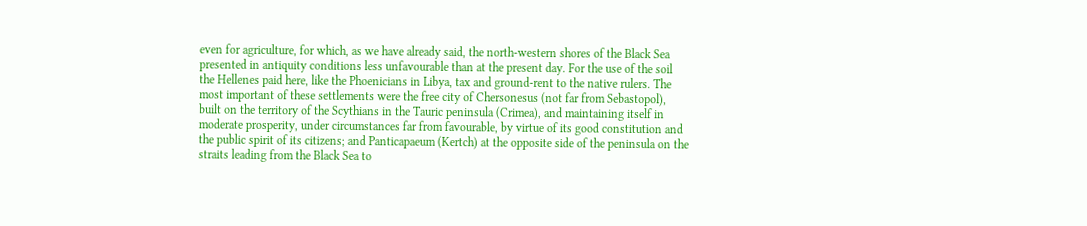even for agriculture, for which, as we have already said, the north-western shores of the Black Sea presented in antiquity conditions less unfavourable than at the present day. For the use of the soil the Hellenes paid here, like the Phoenicians in Libya, tax and ground-rent to the native rulers. The most important of these settlements were the free city of Chersonesus (not far from Sebastopol), built on the territory of the Scythians in the Tauric peninsula (Crimea), and maintaining itself in moderate prosperity, under circumstances far from favourable, by virtue of its good constitution and the public spirit of its citizens; and Panticapaeum (Kertch) at the opposite side of the peninsula on the straits leading from the Black Sea to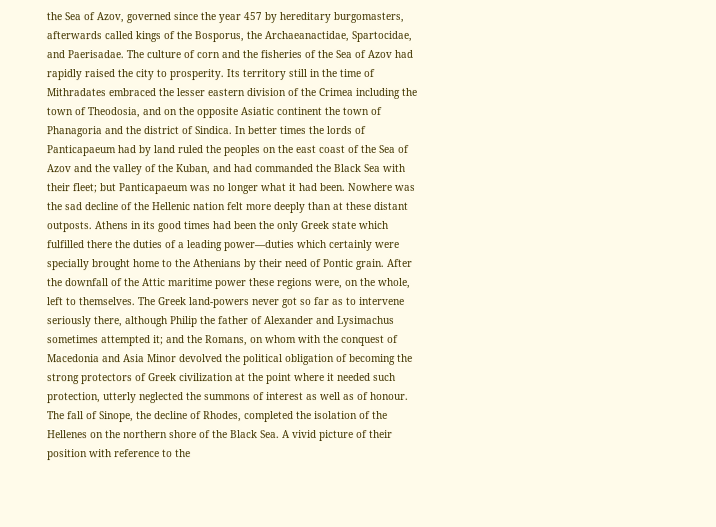the Sea of Azov, governed since the year 457 by hereditary burgomasters, afterwards called kings of the Bosporus, the Archaeanactidae, Spartocidae, and Paerisadae. The culture of corn and the fisheries of the Sea of Azov had rapidly raised the city to prosperity. Its territory still in the time of Mithradates embraced the lesser eastern division of the Crimea including the town of Theodosia, and on the opposite Asiatic continent the town of Phanagoria and the district of Sindica. In better times the lords of Panticapaeum had by land ruled the peoples on the east coast of the Sea of Azov and the valley of the Kuban, and had commanded the Black Sea with their fleet; but Panticapaeum was no longer what it had been. Nowhere was the sad decline of the Hellenic nation felt more deeply than at these distant outposts. Athens in its good times had been the only Greek state which fulfilled there the duties of a leading power—duties which certainly were specially brought home to the Athenians by their need of Pontic grain. After the downfall of the Attic maritime power these regions were, on the whole, left to themselves. The Greek land-powers never got so far as to intervene seriously there, although Philip the father of Alexander and Lysimachus sometimes attempted it; and the Romans, on whom with the conquest of Macedonia and Asia Minor devolved the political obligation of becoming the strong protectors of Greek civilization at the point where it needed such protection, utterly neglected the summons of interest as well as of honour. The fall of Sinope, the decline of Rhodes, completed the isolation of the Hellenes on the northern shore of the Black Sea. A vivid picture of their position with reference to the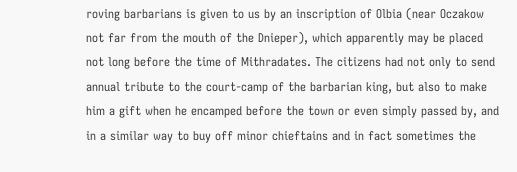roving barbarians is given to us by an inscription of Olbia (near Oczakow not far from the mouth of the Dnieper), which apparently may be placed not long before the time of Mithradates. The citizens had not only to send annual tribute to the court-camp of the barbarian king, but also to make him a gift when he encamped before the town or even simply passed by, and in a similar way to buy off minor chieftains and in fact sometimes the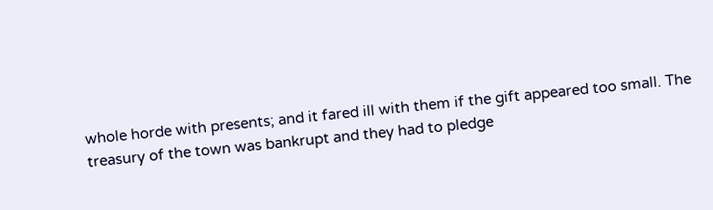whole horde with presents; and it fared ill with them if the gift appeared too small. The treasury of the town was bankrupt and they had to pledge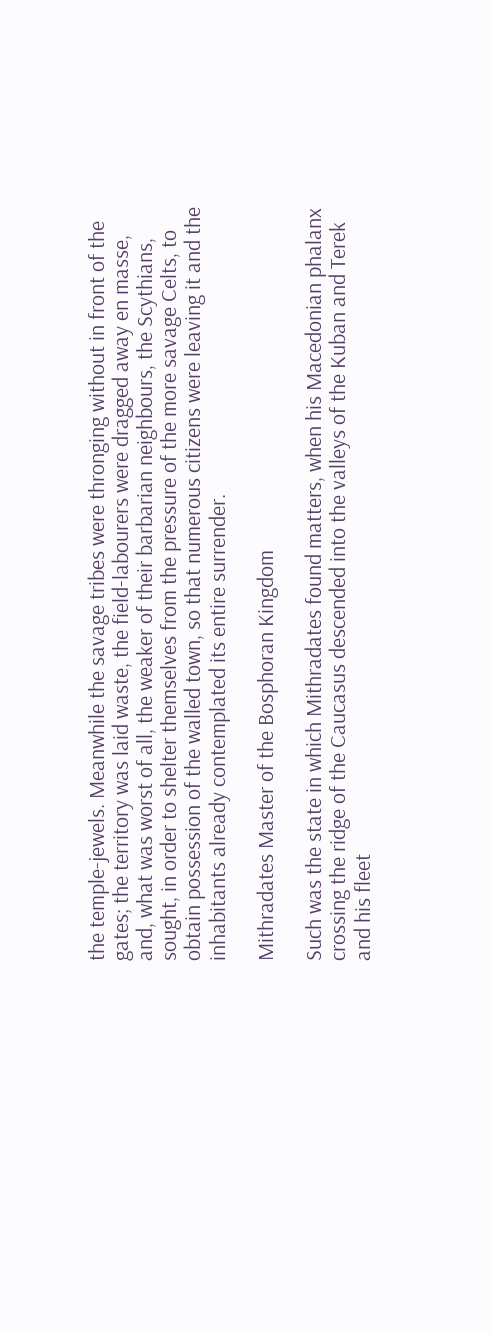the temple-jewels. Meanwhile the savage tribes were thronging without in front of the gates; the territory was laid waste, the field-labourers were dragged away en masse, and, what was worst of all, the weaker of their barbarian neighbours, the Scythians, sought, in order to shelter themselves from the pressure of the more savage Celts, to obtain possession of the walled town, so that numerous citizens were leaving it and the inhabitants already contemplated its entire surrender.

Mithradates Master of the Bosphoran Kingdom

Such was the state in which Mithradates found matters, when his Macedonian phalanx crossing the ridge of the Caucasus descended into the valleys of the Kuban and Terek and his fleet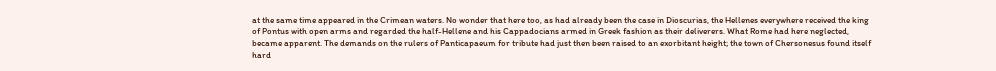at the same time appeared in the Crimean waters. No wonder that here too, as had already been the case in Dioscurias, the Hellenes everywhere received the king of Pontus with open arms and regarded the half-Hellene and his Cappadocians armed in Greek fashion as their deliverers. What Rome had here neglected, became apparent. The demands on the rulers of Panticapaeum for tribute had just then been raised to an exorbitant height; the town of Chersonesus found itself hard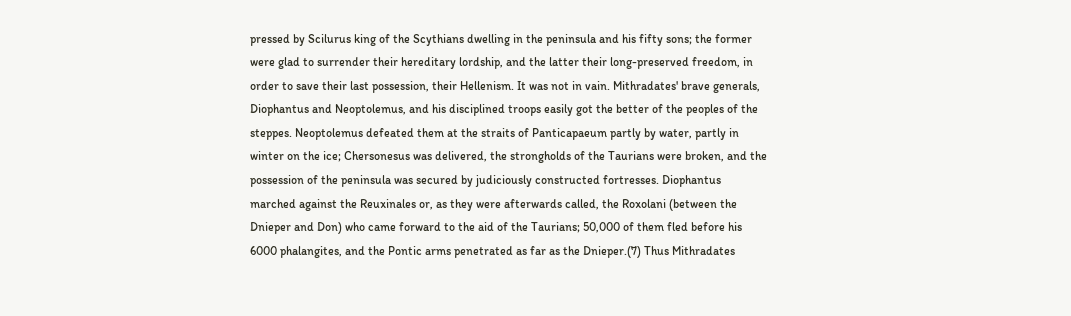pressed by Scilurus king of the Scythians dwelling in the peninsula and his fifty sons; the former were glad to surrender their hereditary lordship, and the latter their long-preserved freedom, in order to save their last possession, their Hellenism. It was not in vain. Mithradates' brave generals, Diophantus and Neoptolemus, and his disciplined troops easily got the better of the peoples of the steppes. Neoptolemus defeated them at the straits of Panticapaeum partly by water, partly in winter on the ice; Chersonesus was delivered, the strongholds of the Taurians were broken, and the possession of the peninsula was secured by judiciously constructed fortresses. Diophantus marched against the Reuxinales or, as they were afterwards called, the Roxolani (between the Dnieper and Don) who came forward to the aid of the Taurians; 50,000 of them fled before his 6000 phalangites, and the Pontic arms penetrated as far as the Dnieper.(7) Thus Mithradates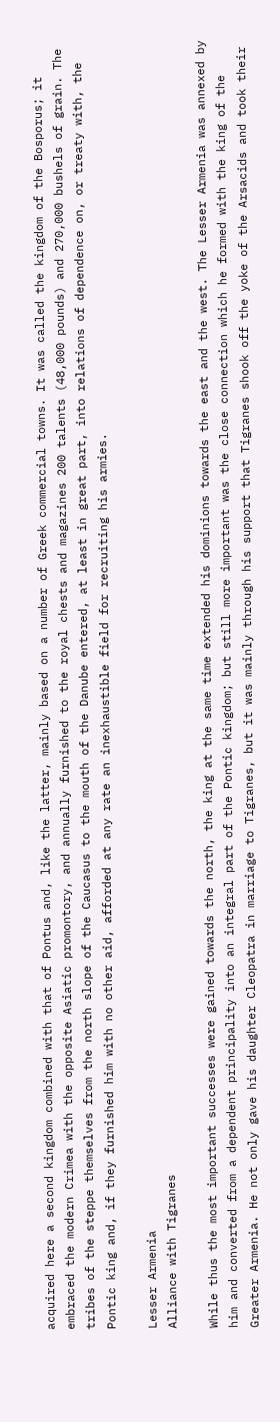acquired here a second kingdom combined with that of Pontus and, like the latter, mainly based on a number of Greek commercial towns. It was called the kingdom of the Bosporus; it embraced the modern Crimea with the opposite Asiatic promontory, and annually furnished to the royal chests and magazines 200 talents (48,000 pounds) and 270,000 bushels of grain. The tribes of the steppe themselves from the north slope of the Caucasus to the mouth of the Danube entered, at least in great part, into relations of dependence on, or treaty with, the Pontic king and, if they furnished him with no other aid, afforded at any rate an inexhaustible field for recruiting his armies.

Lesser Armenia
Alliance with Tigranes

While thus the most important successes were gained towards the north, the king at the same time extended his dominions towards the east and the west. The Lesser Armenia was annexed by him and converted from a dependent principality into an integral part of the Pontic kingdom; but still more important was the close connection which he formed with the king of the Greater Armenia. He not only gave his daughter Cleopatra in marriage to Tigranes, but it was mainly through his support that Tigranes shook off the yoke of the Arsacids and took their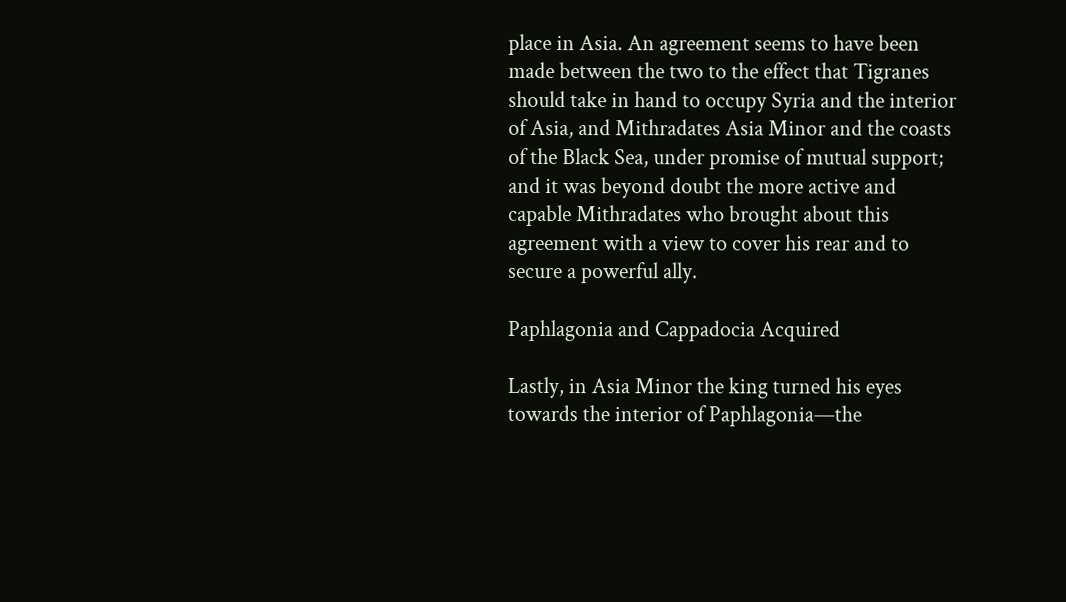place in Asia. An agreement seems to have been made between the two to the effect that Tigranes should take in hand to occupy Syria and the interior of Asia, and Mithradates Asia Minor and the coasts of the Black Sea, under promise of mutual support; and it was beyond doubt the more active and capable Mithradates who brought about this agreement with a view to cover his rear and to secure a powerful ally.

Paphlagonia and Cappadocia Acquired

Lastly, in Asia Minor the king turned his eyes towards the interior of Paphlagonia—the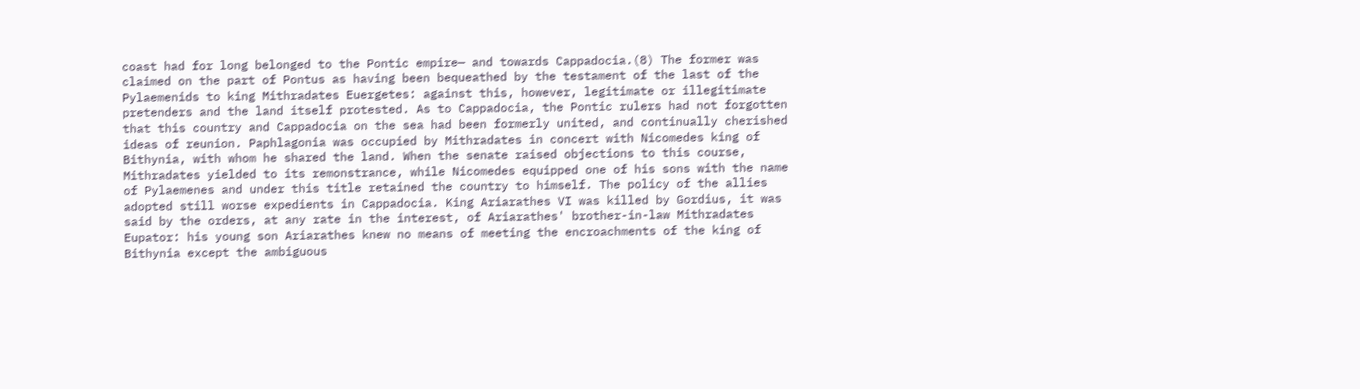coast had for long belonged to the Pontic empire— and towards Cappadocia.(8) The former was claimed on the part of Pontus as having been bequeathed by the testament of the last of the Pylaemenids to king Mithradates Euergetes: against this, however, legitimate or illegitimate pretenders and the land itself protested. As to Cappadocia, the Pontic rulers had not forgotten that this country and Cappadocia on the sea had been formerly united, and continually cherished ideas of reunion. Paphlagonia was occupied by Mithradates in concert with Nicomedes king of Bithynia, with whom he shared the land. When the senate raised objections to this course, Mithradates yielded to its remonstrance, while Nicomedes equipped one of his sons with the name of Pylaemenes and under this title retained the country to himself. The policy of the allies adopted still worse expedients in Cappadocia. King Ariarathes VI was killed by Gordius, it was said by the orders, at any rate in the interest, of Ariarathes' brother-in-law Mithradates Eupator: his young son Ariarathes knew no means of meeting the encroachments of the king of Bithynia except the ambiguous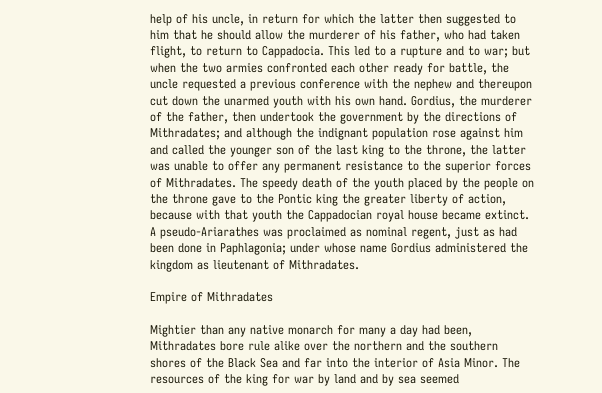help of his uncle, in return for which the latter then suggested to him that he should allow the murderer of his father, who had taken flight, to return to Cappadocia. This led to a rupture and to war; but when the two armies confronted each other ready for battle, the uncle requested a previous conference with the nephew and thereupon cut down the unarmed youth with his own hand. Gordius, the murderer of the father, then undertook the government by the directions of Mithradates; and although the indignant population rose against him and called the younger son of the last king to the throne, the latter was unable to offer any permanent resistance to the superior forces of Mithradates. The speedy death of the youth placed by the people on the throne gave to the Pontic king the greater liberty of action, because with that youth the Cappadocian royal house became extinct. A pseudo-Ariarathes was proclaimed as nominal regent, just as had been done in Paphlagonia; under whose name Gordius administered the kingdom as lieutenant of Mithradates.

Empire of Mithradates

Mightier than any native monarch for many a day had been, Mithradates bore rule alike over the northern and the southern shores of the Black Sea and far into the interior of Asia Minor. The resources of the king for war by land and by sea seemed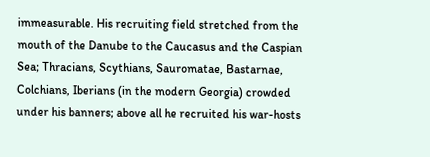immeasurable. His recruiting field stretched from the mouth of the Danube to the Caucasus and the Caspian Sea; Thracians, Scythians, Sauromatae, Bastarnae, Colchians, Iberians (in the modern Georgia) crowded under his banners; above all he recruited his war-hosts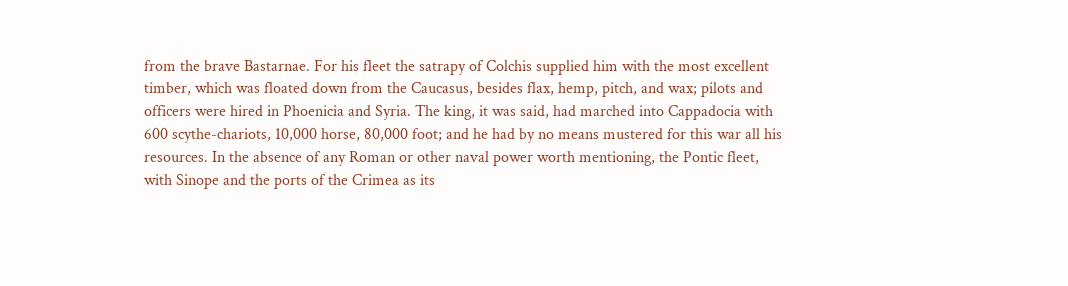from the brave Bastarnae. For his fleet the satrapy of Colchis supplied him with the most excellent timber, which was floated down from the Caucasus, besides flax, hemp, pitch, and wax; pilots and officers were hired in Phoenicia and Syria. The king, it was said, had marched into Cappadocia with 600 scythe-chariots, 10,000 horse, 80,000 foot; and he had by no means mustered for this war all his resources. In the absence of any Roman or other naval power worth mentioning, the Pontic fleet, with Sinope and the ports of the Crimea as its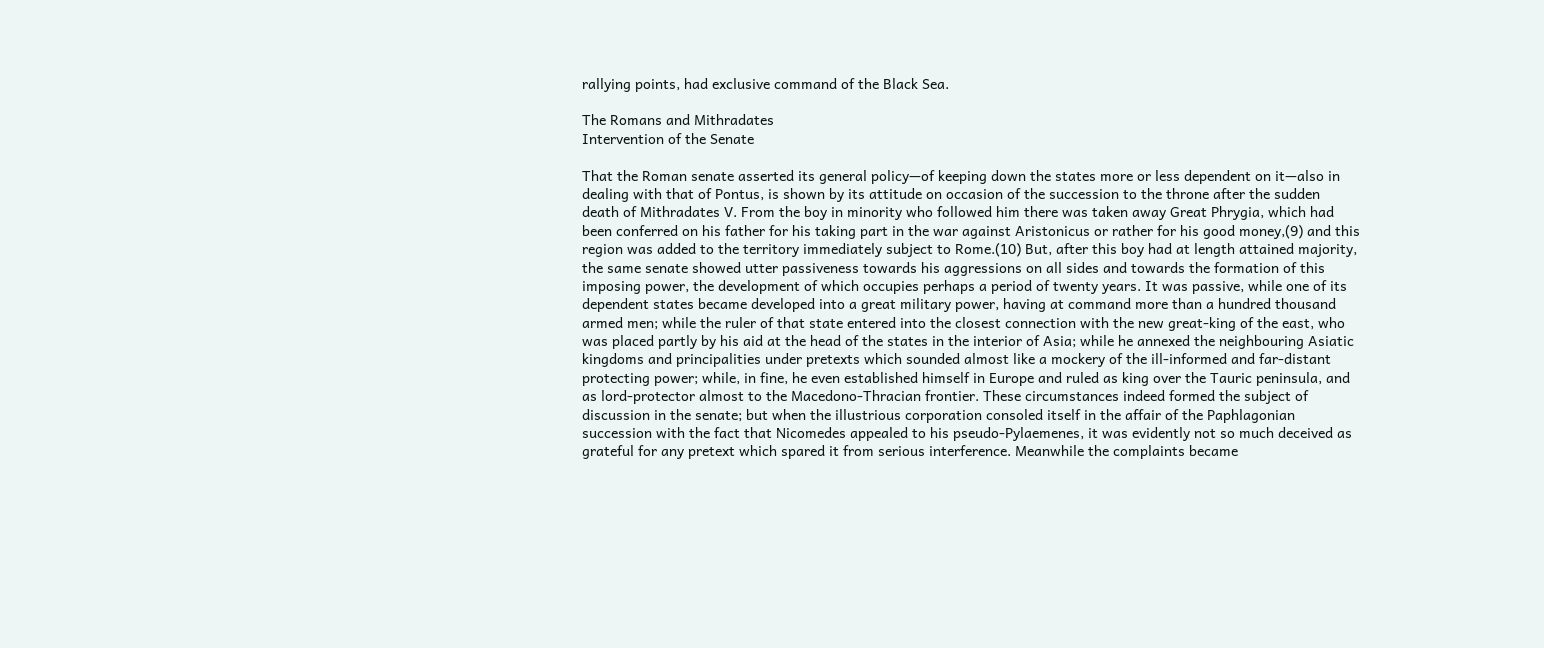rallying points, had exclusive command of the Black Sea.

The Romans and Mithradates
Intervention of the Senate

That the Roman senate asserted its general policy—of keeping down the states more or less dependent on it—also in dealing with that of Pontus, is shown by its attitude on occasion of the succession to the throne after the sudden death of Mithradates V. From the boy in minority who followed him there was taken away Great Phrygia, which had been conferred on his father for his taking part in the war against Aristonicus or rather for his good money,(9) and this region was added to the territory immediately subject to Rome.(10) But, after this boy had at length attained majority, the same senate showed utter passiveness towards his aggressions on all sides and towards the formation of this imposing power, the development of which occupies perhaps a period of twenty years. It was passive, while one of its dependent states became developed into a great military power, having at command more than a hundred thousand armed men; while the ruler of that state entered into the closest connection with the new great-king of the east, who was placed partly by his aid at the head of the states in the interior of Asia; while he annexed the neighbouring Asiatic kingdoms and principalities under pretexts which sounded almost like a mockery of the ill-informed and far-distant protecting power; while, in fine, he even established himself in Europe and ruled as king over the Tauric peninsula, and as lord-protector almost to the Macedono-Thracian frontier. These circumstances indeed formed the subject of discussion in the senate; but when the illustrious corporation consoled itself in the affair of the Paphlagonian succession with the fact that Nicomedes appealed to his pseudo-Pylaemenes, it was evidently not so much deceived as grateful for any pretext which spared it from serious interference. Meanwhile the complaints became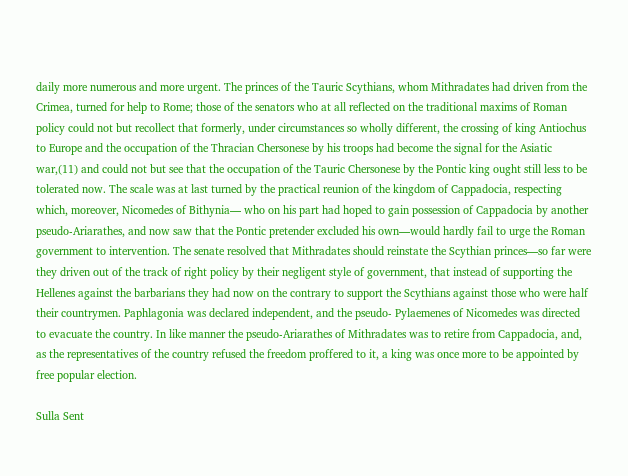daily more numerous and more urgent. The princes of the Tauric Scythians, whom Mithradates had driven from the Crimea, turned for help to Rome; those of the senators who at all reflected on the traditional maxims of Roman policy could not but recollect that formerly, under circumstances so wholly different, the crossing of king Antiochus to Europe and the occupation of the Thracian Chersonese by his troops had become the signal for the Asiatic war,(11) and could not but see that the occupation of the Tauric Chersonese by the Pontic king ought still less to be tolerated now. The scale was at last turned by the practical reunion of the kingdom of Cappadocia, respecting which, moreover, Nicomedes of Bithynia— who on his part had hoped to gain possession of Cappadocia by another pseudo-Ariarathes, and now saw that the Pontic pretender excluded his own—would hardly fail to urge the Roman government to intervention. The senate resolved that Mithradates should reinstate the Scythian princes—so far were they driven out of the track of right policy by their negligent style of government, that instead of supporting the Hellenes against the barbarians they had now on the contrary to support the Scythians against those who were half their countrymen. Paphlagonia was declared independent, and the pseudo- Pylaemenes of Nicomedes was directed to evacuate the country. In like manner the pseudo-Ariarathes of Mithradates was to retire from Cappadocia, and, as the representatives of the country refused the freedom proffered to it, a king was once more to be appointed by free popular election.

Sulla Sent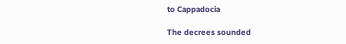to Cappadocia

The decrees sounded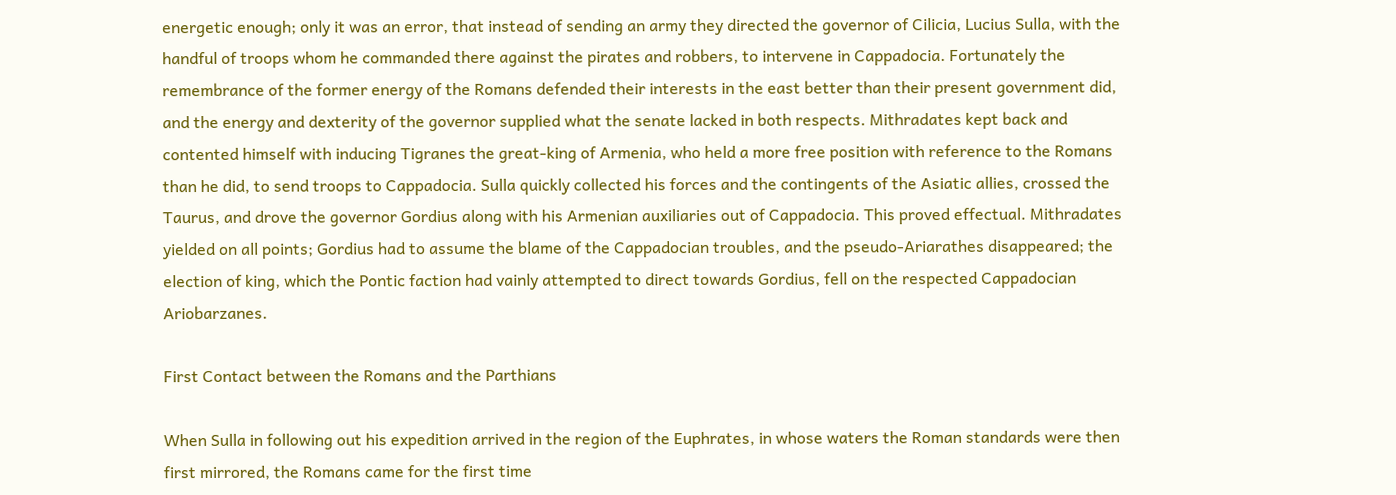energetic enough; only it was an error, that instead of sending an army they directed the governor of Cilicia, Lucius Sulla, with the handful of troops whom he commanded there against the pirates and robbers, to intervene in Cappadocia. Fortunately the remembrance of the former energy of the Romans defended their interests in the east better than their present government did, and the energy and dexterity of the governor supplied what the senate lacked in both respects. Mithradates kept back and contented himself with inducing Tigranes the great-king of Armenia, who held a more free position with reference to the Romans than he did, to send troops to Cappadocia. Sulla quickly collected his forces and the contingents of the Asiatic allies, crossed the Taurus, and drove the governor Gordius along with his Armenian auxiliaries out of Cappadocia. This proved effectual. Mithradates yielded on all points; Gordius had to assume the blame of the Cappadocian troubles, and the pseudo-Ariarathes disappeared; the election of king, which the Pontic faction had vainly attempted to direct towards Gordius, fell on the respected Cappadocian Ariobarzanes.

First Contact between the Romans and the Parthians

When Sulla in following out his expedition arrived in the region of the Euphrates, in whose waters the Roman standards were then first mirrored, the Romans came for the first time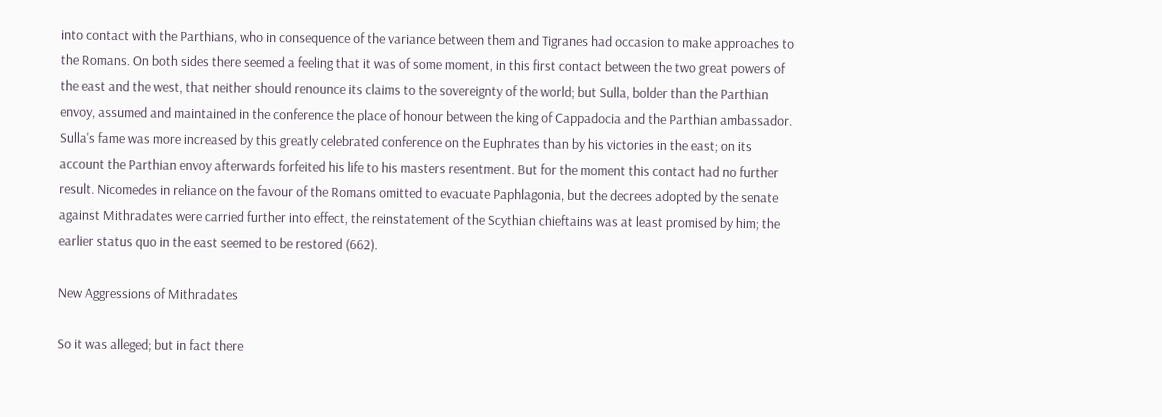into contact with the Parthians, who in consequence of the variance between them and Tigranes had occasion to make approaches to the Romans. On both sides there seemed a feeling that it was of some moment, in this first contact between the two great powers of the east and the west, that neither should renounce its claims to the sovereignty of the world; but Sulla, bolder than the Parthian envoy, assumed and maintained in the conference the place of honour between the king of Cappadocia and the Parthian ambassador. Sulla's fame was more increased by this greatly celebrated conference on the Euphrates than by his victories in the east; on its account the Parthian envoy afterwards forfeited his life to his masters resentment. But for the moment this contact had no further result. Nicomedes in reliance on the favour of the Romans omitted to evacuate Paphlagonia, but the decrees adopted by the senate against Mithradates were carried further into effect, the reinstatement of the Scythian chieftains was at least promised by him; the earlier status quo in the east seemed to be restored (662).

New Aggressions of Mithradates

So it was alleged; but in fact there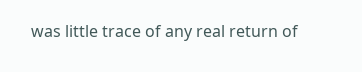was little trace of any real return of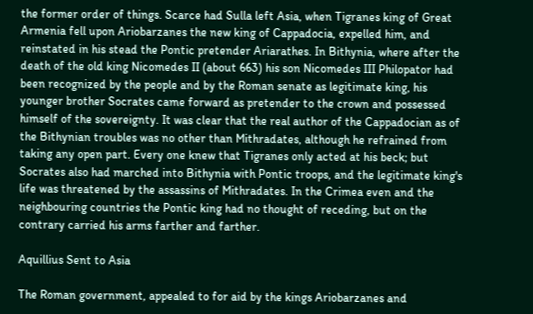the former order of things. Scarce had Sulla left Asia, when Tigranes king of Great Armenia fell upon Ariobarzanes the new king of Cappadocia, expelled him, and reinstated in his stead the Pontic pretender Ariarathes. In Bithynia, where after the death of the old king Nicomedes II (about 663) his son Nicomedes III Philopator had been recognized by the people and by the Roman senate as legitimate king, his younger brother Socrates came forward as pretender to the crown and possessed himself of the sovereignty. It was clear that the real author of the Cappadocian as of the Bithynian troubles was no other than Mithradates, although he refrained from taking any open part. Every one knew that Tigranes only acted at his beck; but Socrates also had marched into Bithynia with Pontic troops, and the legitimate king's life was threatened by the assassins of Mithradates. In the Crimea even and the neighbouring countries the Pontic king had no thought of receding, but on the contrary carried his arms farther and farther.

Aquillius Sent to Asia

The Roman government, appealed to for aid by the kings Ariobarzanes and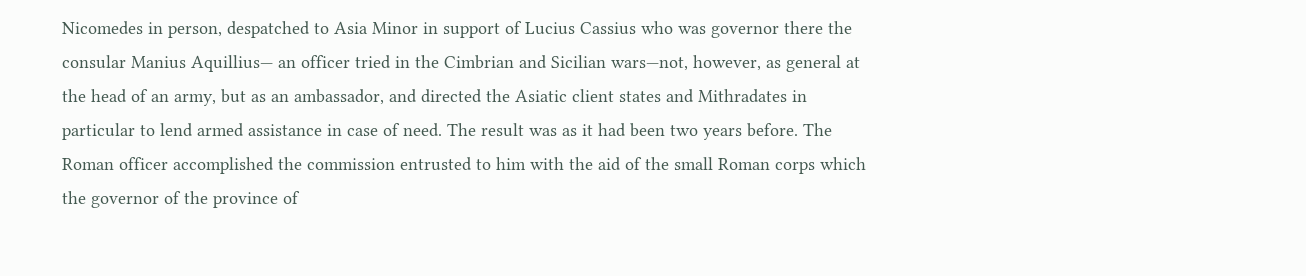Nicomedes in person, despatched to Asia Minor in support of Lucius Cassius who was governor there the consular Manius Aquillius— an officer tried in the Cimbrian and Sicilian wars—not, however, as general at the head of an army, but as an ambassador, and directed the Asiatic client states and Mithradates in particular to lend armed assistance in case of need. The result was as it had been two years before. The Roman officer accomplished the commission entrusted to him with the aid of the small Roman corps which the governor of the province of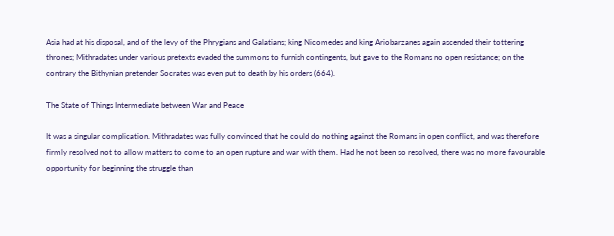Asia had at his disposal, and of the levy of the Phrygians and Galatians; king Nicomedes and king Ariobarzanes again ascended their tottering thrones; Mithradates under various pretexts evaded the summons to furnish contingents, but gave to the Romans no open resistance; on the contrary the Bithynian pretender Socrates was even put to death by his orders (664).

The State of Things Intermediate between War and Peace

It was a singular complication. Mithradates was fully convinced that he could do nothing against the Romans in open conflict, and was therefore firmly resolved not to allow matters to come to an open rupture and war with them. Had he not been so resolved, there was no more favourable opportunity for beginning the struggle than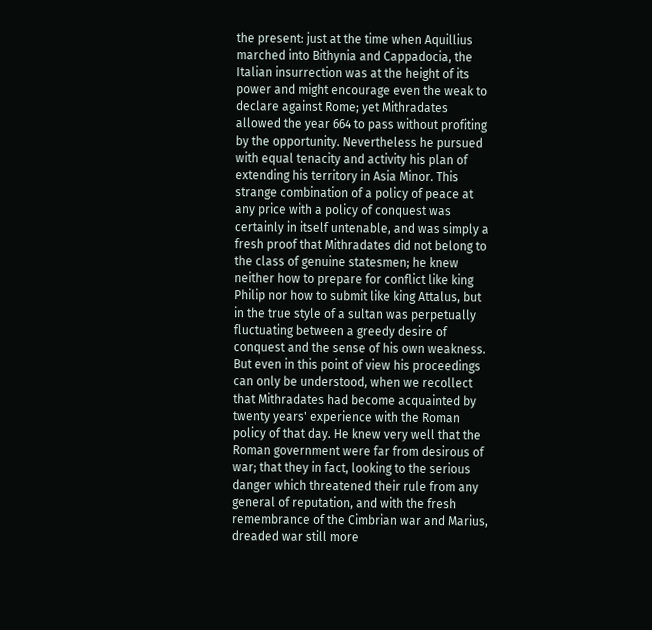the present: just at the time when Aquillius marched into Bithynia and Cappadocia, the Italian insurrection was at the height of its power and might encourage even the weak to declare against Rome; yet Mithradates allowed the year 664 to pass without profiting by the opportunity. Nevertheless he pursued with equal tenacity and activity his plan of extending his territory in Asia Minor. This strange combination of a policy of peace at any price with a policy of conquest was certainly in itself untenable, and was simply a fresh proof that Mithradates did not belong to the class of genuine statesmen; he knew neither how to prepare for conflict like king Philip nor how to submit like king Attalus, but in the true style of a sultan was perpetually fluctuating between a greedy desire of conquest and the sense of his own weakness. But even in this point of view his proceedings can only be understood, when we recollect that Mithradates had become acquainted by twenty years' experience with the Roman policy of that day. He knew very well that the Roman government were far from desirous of war; that they in fact, looking to the serious danger which threatened their rule from any general of reputation, and with the fresh remembrance of the Cimbrian war and Marius, dreaded war still more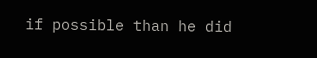if possible than he did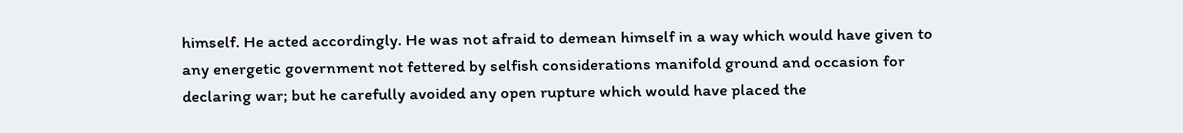himself. He acted accordingly. He was not afraid to demean himself in a way which would have given to any energetic government not fettered by selfish considerations manifold ground and occasion for declaring war; but he carefully avoided any open rupture which would have placed the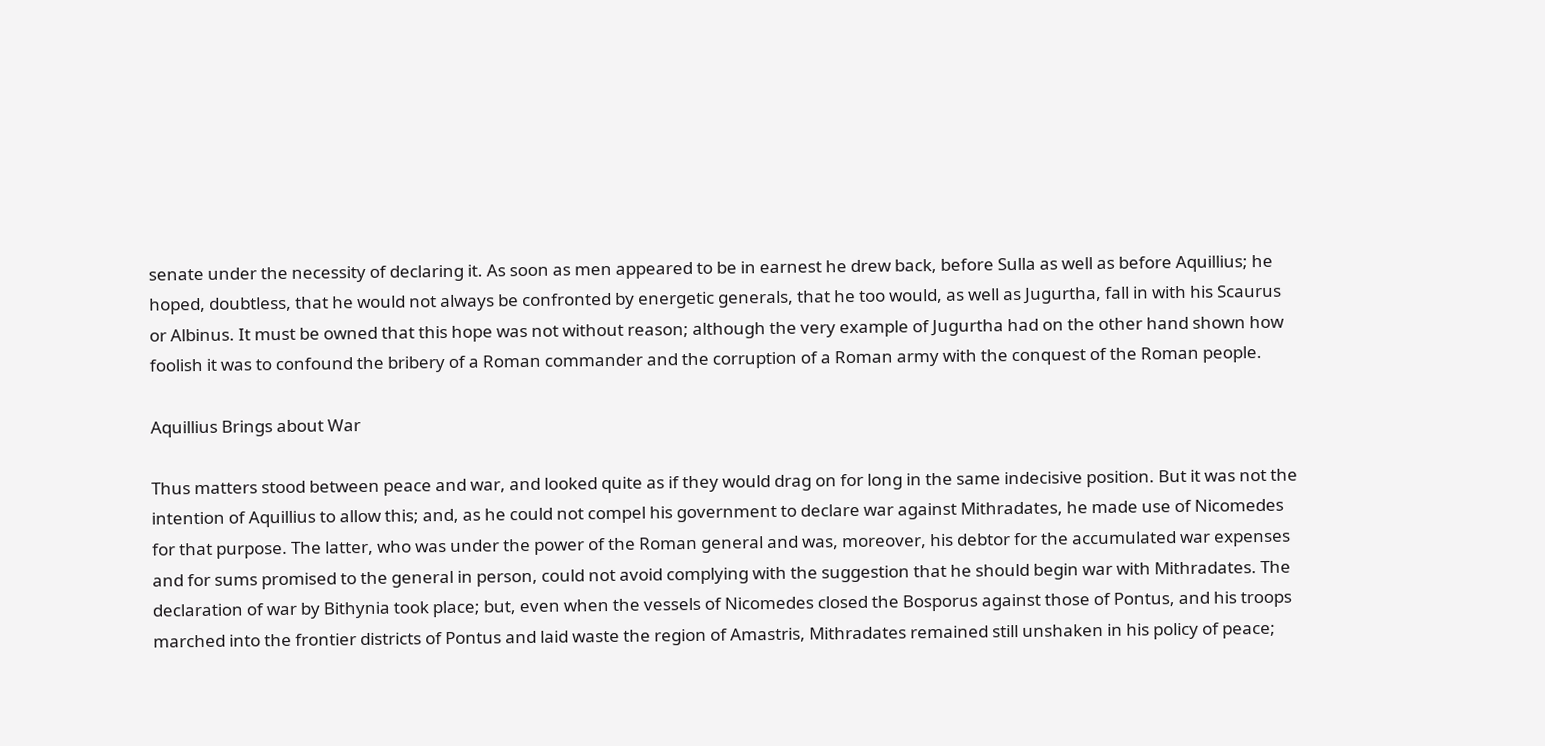senate under the necessity of declaring it. As soon as men appeared to be in earnest he drew back, before Sulla as well as before Aquillius; he hoped, doubtless, that he would not always be confronted by energetic generals, that he too would, as well as Jugurtha, fall in with his Scaurus or Albinus. It must be owned that this hope was not without reason; although the very example of Jugurtha had on the other hand shown how foolish it was to confound the bribery of a Roman commander and the corruption of a Roman army with the conquest of the Roman people.

Aquillius Brings about War

Thus matters stood between peace and war, and looked quite as if they would drag on for long in the same indecisive position. But it was not the intention of Aquillius to allow this; and, as he could not compel his government to declare war against Mithradates, he made use of Nicomedes for that purpose. The latter, who was under the power of the Roman general and was, moreover, his debtor for the accumulated war expenses and for sums promised to the general in person, could not avoid complying with the suggestion that he should begin war with Mithradates. The declaration of war by Bithynia took place; but, even when the vessels of Nicomedes closed the Bosporus against those of Pontus, and his troops marched into the frontier districts of Pontus and laid waste the region of Amastris, Mithradates remained still unshaken in his policy of peace;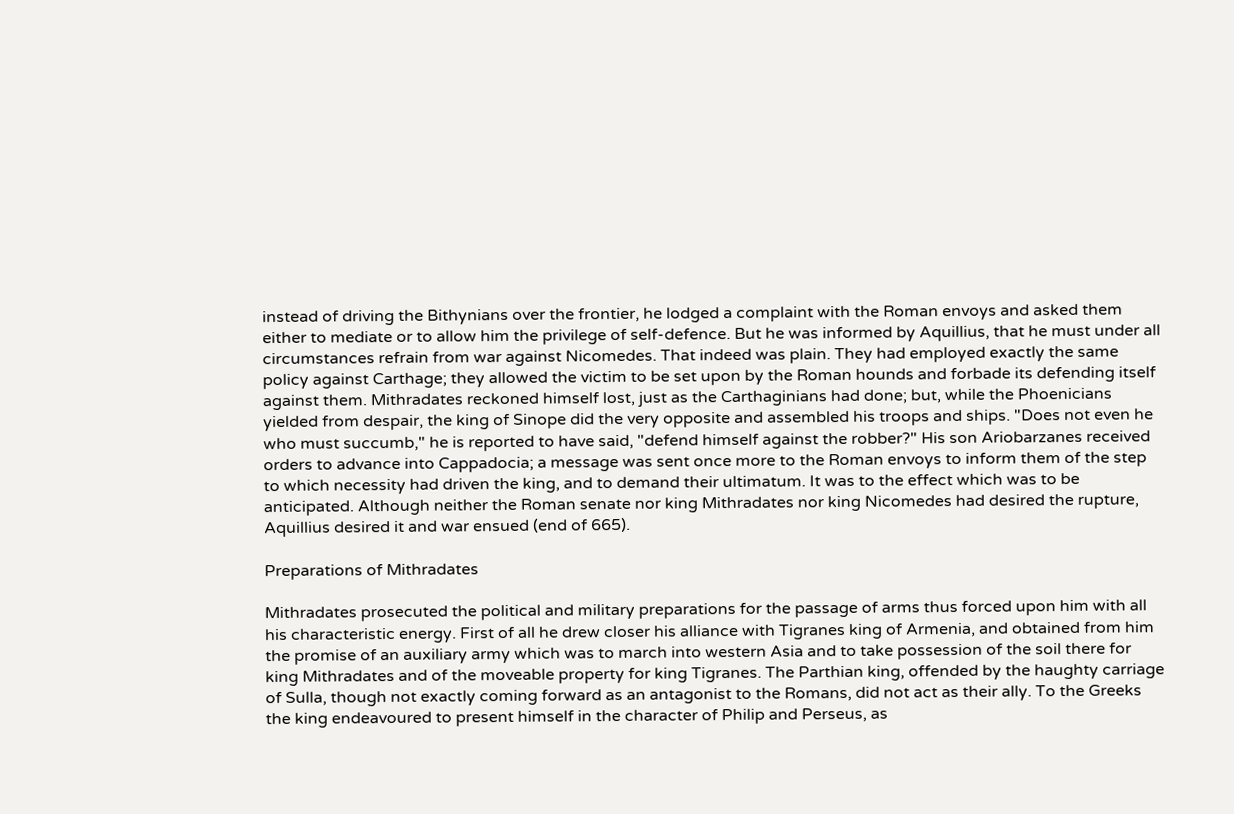instead of driving the Bithynians over the frontier, he lodged a complaint with the Roman envoys and asked them either to mediate or to allow him the privilege of self-defence. But he was informed by Aquillius, that he must under all circumstances refrain from war against Nicomedes. That indeed was plain. They had employed exactly the same policy against Carthage; they allowed the victim to be set upon by the Roman hounds and forbade its defending itself against them. Mithradates reckoned himself lost, just as the Carthaginians had done; but, while the Phoenicians yielded from despair, the king of Sinope did the very opposite and assembled his troops and ships. "Does not even he who must succumb," he is reported to have said, "defend himself against the robber?" His son Ariobarzanes received orders to advance into Cappadocia; a message was sent once more to the Roman envoys to inform them of the step to which necessity had driven the king, and to demand their ultimatum. It was to the effect which was to be anticipated. Although neither the Roman senate nor king Mithradates nor king Nicomedes had desired the rupture, Aquillius desired it and war ensued (end of 665).

Preparations of Mithradates

Mithradates prosecuted the political and military preparations for the passage of arms thus forced upon him with all his characteristic energy. First of all he drew closer his alliance with Tigranes king of Armenia, and obtained from him the promise of an auxiliary army which was to march into western Asia and to take possession of the soil there for king Mithradates and of the moveable property for king Tigranes. The Parthian king, offended by the haughty carriage of Sulla, though not exactly coming forward as an antagonist to the Romans, did not act as their ally. To the Greeks the king endeavoured to present himself in the character of Philip and Perseus, as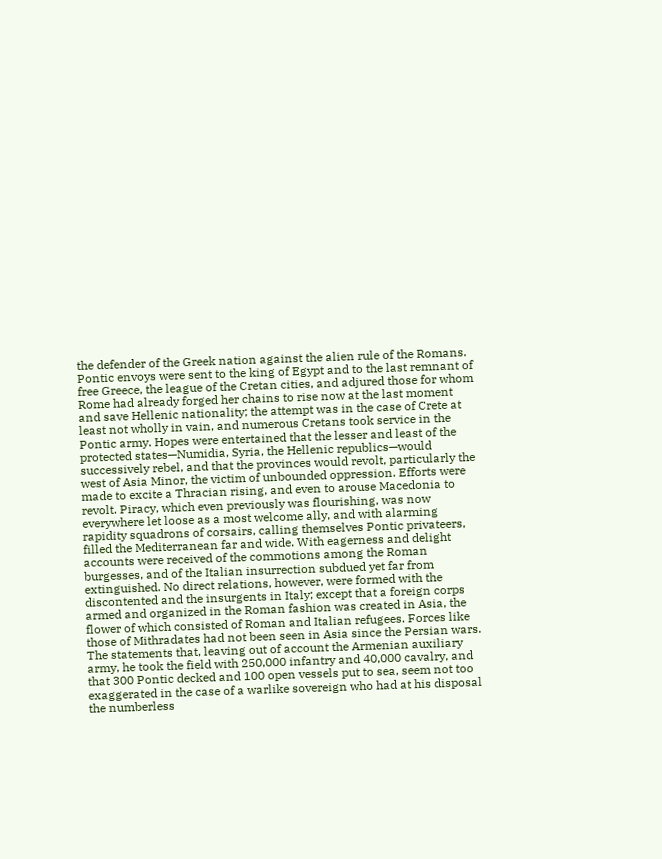the defender of the Greek nation against the alien rule of the Romans. Pontic envoys were sent to the king of Egypt and to the last remnant of free Greece, the league of the Cretan cities, and adjured those for whom Rome had already forged her chains to rise now at the last moment and save Hellenic nationality; the attempt was in the case of Crete at least not wholly in vain, and numerous Cretans took service in the Pontic army. Hopes were entertained that the lesser and least of the protected states—Numidia, Syria, the Hellenic republics—would successively rebel, and that the provinces would revolt, particularly the west of Asia Minor, the victim of unbounded oppression. Efforts were made to excite a Thracian rising, and even to arouse Macedonia to revolt. Piracy, which even previously was flourishing, was now everywhere let loose as a most welcome ally, and with alarming rapidity squadrons of corsairs, calling themselves Pontic privateers, filled the Mediterranean far and wide. With eagerness and delight accounts were received of the commotions among the Roman burgesses, and of the Italian insurrection subdued yet far from extinguished. No direct relations, however, were formed with the discontented and the insurgents in Italy; except that a foreign corps armed and organized in the Roman fashion was created in Asia, the flower of which consisted of Roman and Italian refugees. Forces like those of Mithradates had not been seen in Asia since the Persian wars. The statements that, leaving out of account the Armenian auxiliary army, he took the field with 250,000 infantry and 40,000 cavalry, and that 300 Pontic decked and 100 open vessels put to sea, seem not too exaggerated in the case of a warlike sovereign who had at his disposal the numberless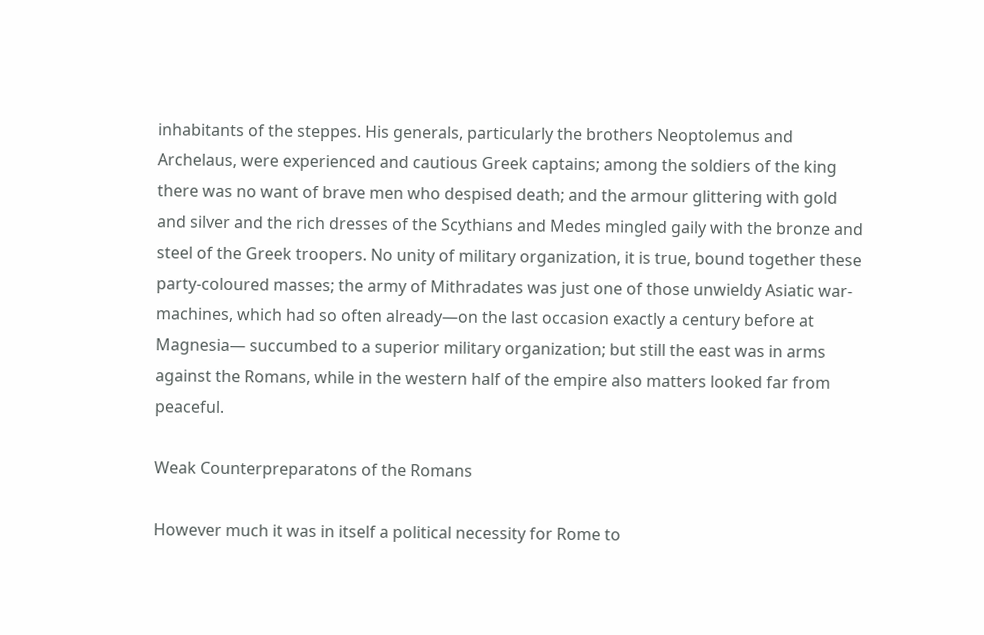inhabitants of the steppes. His generals, particularly the brothers Neoptolemus and Archelaus, were experienced and cautious Greek captains; among the soldiers of the king there was no want of brave men who despised death; and the armour glittering with gold and silver and the rich dresses of the Scythians and Medes mingled gaily with the bronze and steel of the Greek troopers. No unity of military organization, it is true, bound together these party-coloured masses; the army of Mithradates was just one of those unwieldy Asiatic war-machines, which had so often already—on the last occasion exactly a century before at Magnesia— succumbed to a superior military organization; but still the east was in arms against the Romans, while in the western half of the empire also matters looked far from peaceful.

Weak Counterpreparatons of the Romans

However much it was in itself a political necessity for Rome to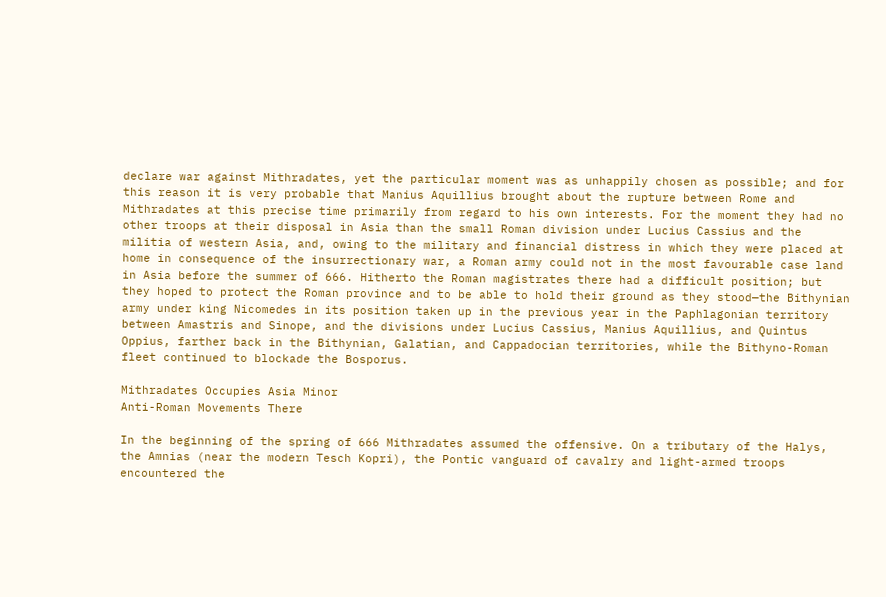declare war against Mithradates, yet the particular moment was as unhappily chosen as possible; and for this reason it is very probable that Manius Aquillius brought about the rupture between Rome and Mithradates at this precise time primarily from regard to his own interests. For the moment they had no other troops at their disposal in Asia than the small Roman division under Lucius Cassius and the militia of western Asia, and, owing to the military and financial distress in which they were placed at home in consequence of the insurrectionary war, a Roman army could not in the most favourable case land in Asia before the summer of 666. Hitherto the Roman magistrates there had a difficult position; but they hoped to protect the Roman province and to be able to hold their ground as they stood—the Bithynian army under king Nicomedes in its position taken up in the previous year in the Paphlagonian territory between Amastris and Sinope, and the divisions under Lucius Cassius, Manius Aquillius, and Quintus Oppius, farther back in the Bithynian, Galatian, and Cappadocian territories, while the Bithyno-Roman fleet continued to blockade the Bosporus.

Mithradates Occupies Asia Minor
Anti-Roman Movements There

In the beginning of the spring of 666 Mithradates assumed the offensive. On a tributary of the Halys, the Amnias (near the modern Tesch Kopri), the Pontic vanguard of cavalry and light-armed troops encountered the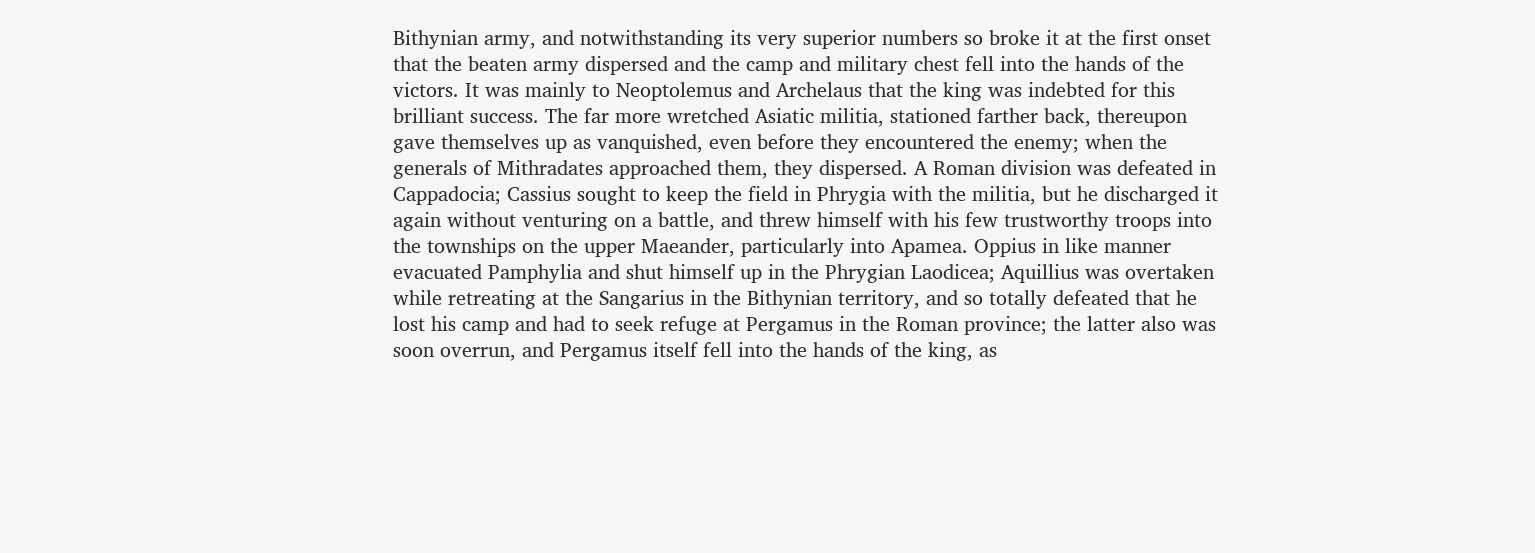Bithynian army, and notwithstanding its very superior numbers so broke it at the first onset that the beaten army dispersed and the camp and military chest fell into the hands of the victors. It was mainly to Neoptolemus and Archelaus that the king was indebted for this brilliant success. The far more wretched Asiatic militia, stationed farther back, thereupon gave themselves up as vanquished, even before they encountered the enemy; when the generals of Mithradates approached them, they dispersed. A Roman division was defeated in Cappadocia; Cassius sought to keep the field in Phrygia with the militia, but he discharged it again without venturing on a battle, and threw himself with his few trustworthy troops into the townships on the upper Maeander, particularly into Apamea. Oppius in like manner evacuated Pamphylia and shut himself up in the Phrygian Laodicea; Aquillius was overtaken while retreating at the Sangarius in the Bithynian territory, and so totally defeated that he lost his camp and had to seek refuge at Pergamus in the Roman province; the latter also was soon overrun, and Pergamus itself fell into the hands of the king, as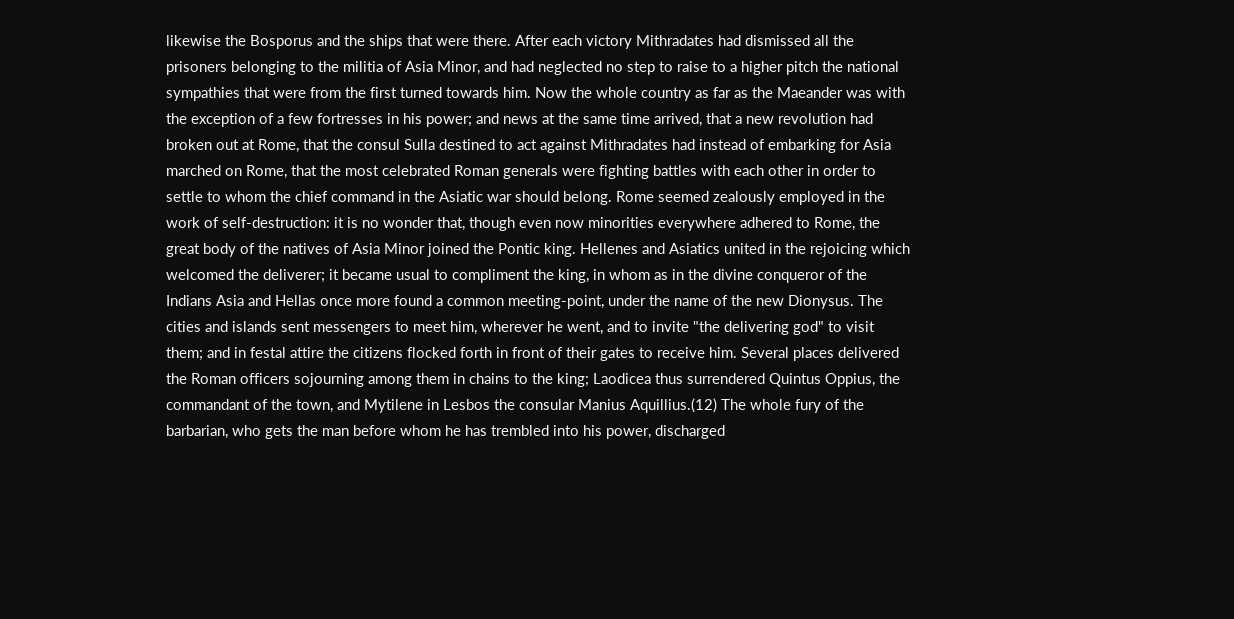likewise the Bosporus and the ships that were there. After each victory Mithradates had dismissed all the prisoners belonging to the militia of Asia Minor, and had neglected no step to raise to a higher pitch the national sympathies that were from the first turned towards him. Now the whole country as far as the Maeander was with the exception of a few fortresses in his power; and news at the same time arrived, that a new revolution had broken out at Rome, that the consul Sulla destined to act against Mithradates had instead of embarking for Asia marched on Rome, that the most celebrated Roman generals were fighting battles with each other in order to settle to whom the chief command in the Asiatic war should belong. Rome seemed zealously employed in the work of self-destruction: it is no wonder that, though even now minorities everywhere adhered to Rome, the great body of the natives of Asia Minor joined the Pontic king. Hellenes and Asiatics united in the rejoicing which welcomed the deliverer; it became usual to compliment the king, in whom as in the divine conqueror of the Indians Asia and Hellas once more found a common meeting-point, under the name of the new Dionysus. The cities and islands sent messengers to meet him, wherever he went, and to invite "the delivering god" to visit them; and in festal attire the citizens flocked forth in front of their gates to receive him. Several places delivered the Roman officers sojourning among them in chains to the king; Laodicea thus surrendered Quintus Oppius, the commandant of the town, and Mytilene in Lesbos the consular Manius Aquillius.(12) The whole fury of the barbarian, who gets the man before whom he has trembled into his power, discharged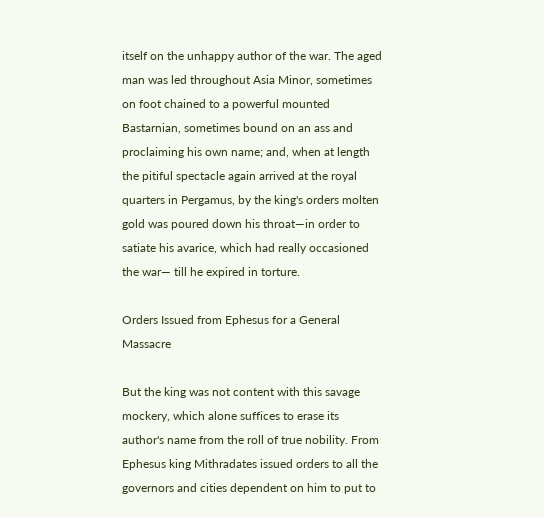itself on the unhappy author of the war. The aged man was led throughout Asia Minor, sometimes on foot chained to a powerful mounted Bastarnian, sometimes bound on an ass and proclaiming his own name; and, when at length the pitiful spectacle again arrived at the royal quarters in Pergamus, by the king's orders molten gold was poured down his throat—in order to satiate his avarice, which had really occasioned the war— till he expired in torture.

Orders Issued from Ephesus for a General Massacre

But the king was not content with this savage mockery, which alone suffices to erase its author's name from the roll of true nobility. From Ephesus king Mithradates issued orders to all the governors and cities dependent on him to put to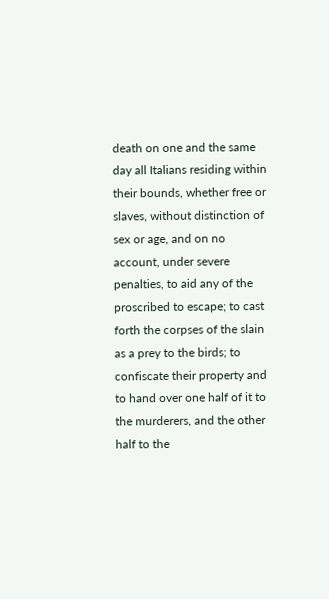death on one and the same day all Italians residing within their bounds, whether free or slaves, without distinction of sex or age, and on no account, under severe penalties, to aid any of the proscribed to escape; to cast forth the corpses of the slain as a prey to the birds; to confiscate their property and to hand over one half of it to the murderers, and the other half to the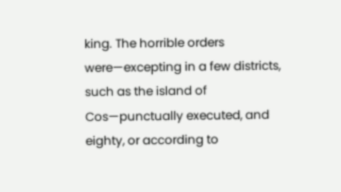king. The horrible orders were—excepting in a few districts, such as the island of Cos—punctually executed, and eighty, or according to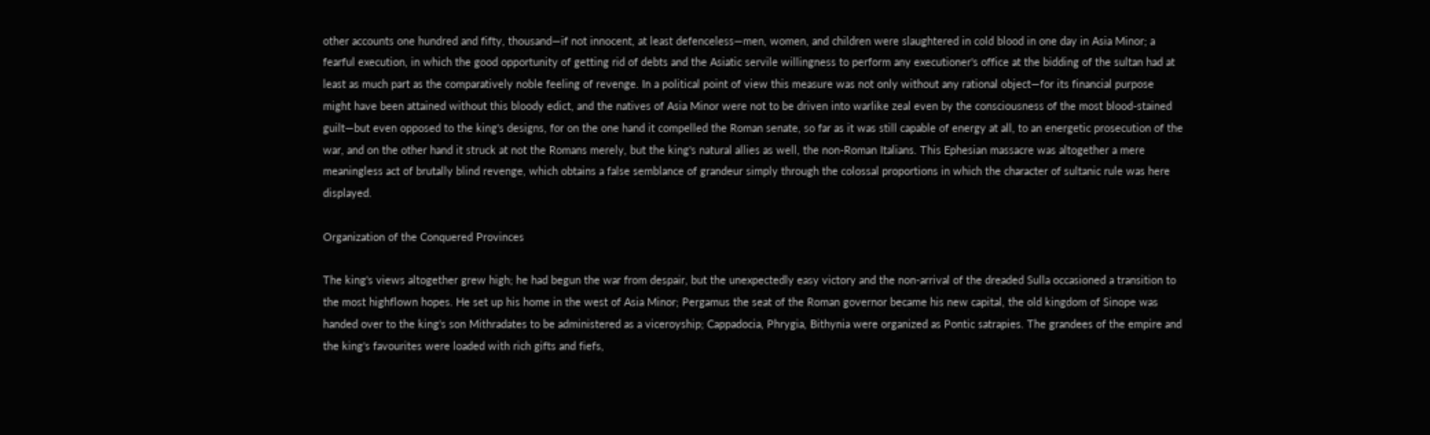other accounts one hundred and fifty, thousand—if not innocent, at least defenceless—men, women, and children were slaughtered in cold blood in one day in Asia Minor; a fearful execution, in which the good opportunity of getting rid of debts and the Asiatic servile willingness to perform any executioner's office at the bidding of the sultan had at least as much part as the comparatively noble feeling of revenge. In a political point of view this measure was not only without any rational object—for its financial purpose might have been attained without this bloody edict, and the natives of Asia Minor were not to be driven into warlike zeal even by the consciousness of the most blood-stained guilt—but even opposed to the king's designs, for on the one hand it compelled the Roman senate, so far as it was still capable of energy at all, to an energetic prosecution of the war, and on the other hand it struck at not the Romans merely, but the king's natural allies as well, the non-Roman Italians. This Ephesian massacre was altogether a mere meaningless act of brutally blind revenge, which obtains a false semblance of grandeur simply through the colossal proportions in which the character of sultanic rule was here displayed.

Organization of the Conquered Provinces

The king's views altogether grew high; he had begun the war from despair, but the unexpectedly easy victory and the non-arrival of the dreaded Sulla occasioned a transition to the most highflown hopes. He set up his home in the west of Asia Minor; Pergamus the seat of the Roman governor became his new capital, the old kingdom of Sinope was handed over to the king's son Mithradates to be administered as a viceroyship; Cappadocia, Phrygia, Bithynia were organized as Pontic satrapies. The grandees of the empire and the king's favourites were loaded with rich gifts and fiefs,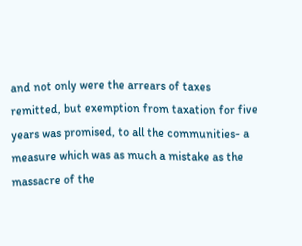and not only were the arrears of taxes remitted, but exemption from taxation for five years was promised, to all the communities- a measure which was as much a mistake as the massacre of the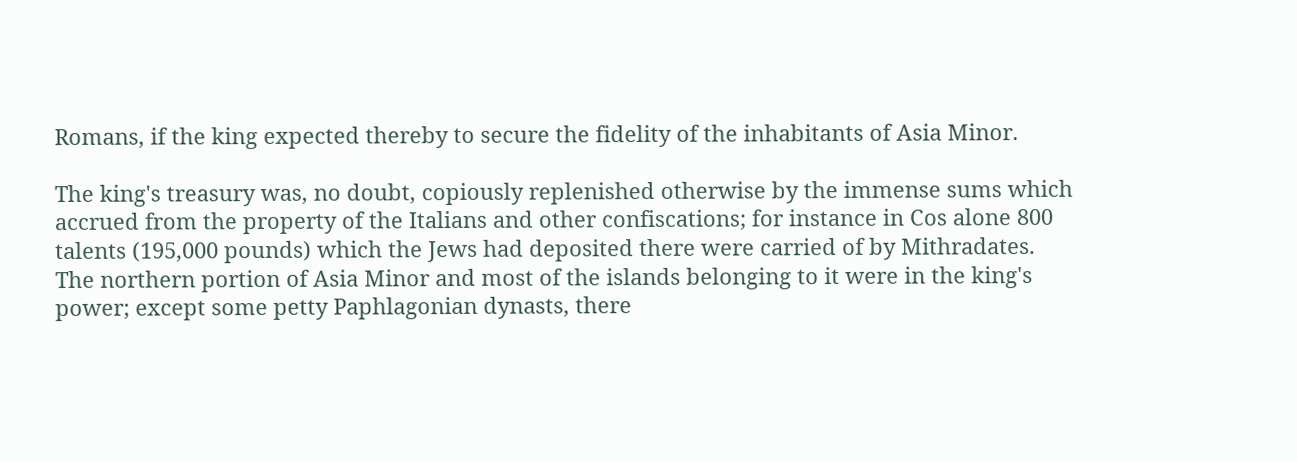Romans, if the king expected thereby to secure the fidelity of the inhabitants of Asia Minor.

The king's treasury was, no doubt, copiously replenished otherwise by the immense sums which accrued from the property of the Italians and other confiscations; for instance in Cos alone 800 talents (195,000 pounds) which the Jews had deposited there were carried of by Mithradates. The northern portion of Asia Minor and most of the islands belonging to it were in the king's power; except some petty Paphlagonian dynasts, there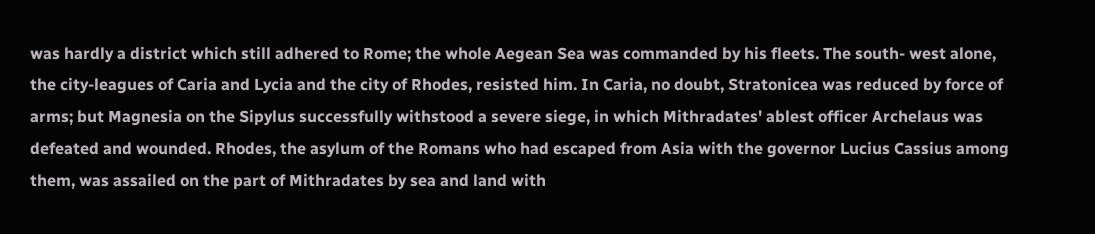was hardly a district which still adhered to Rome; the whole Aegean Sea was commanded by his fleets. The south- west alone, the city-leagues of Caria and Lycia and the city of Rhodes, resisted him. In Caria, no doubt, Stratonicea was reduced by force of arms; but Magnesia on the Sipylus successfully withstood a severe siege, in which Mithradates' ablest officer Archelaus was defeated and wounded. Rhodes, the asylum of the Romans who had escaped from Asia with the governor Lucius Cassius among them, was assailed on the part of Mithradates by sea and land with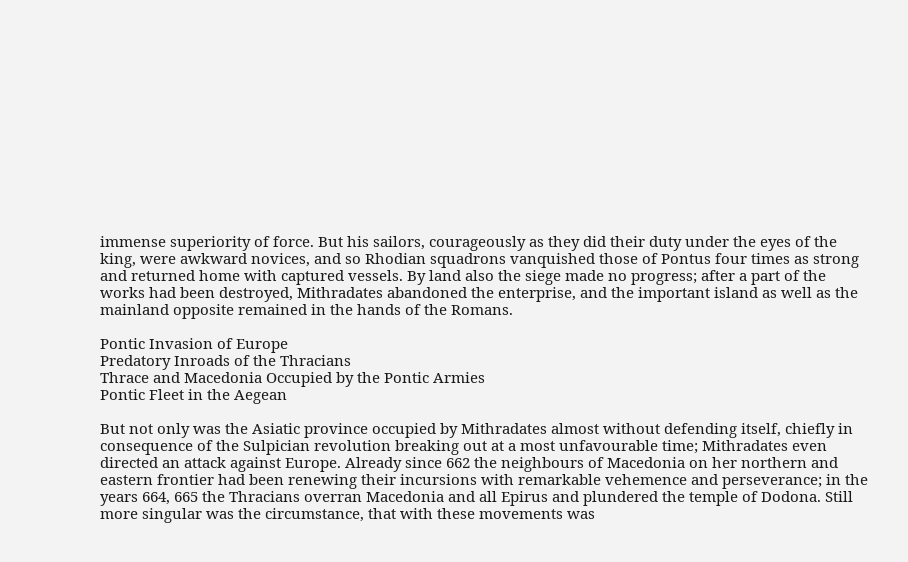immense superiority of force. But his sailors, courageously as they did their duty under the eyes of the king, were awkward novices, and so Rhodian squadrons vanquished those of Pontus four times as strong and returned home with captured vessels. By land also the siege made no progress; after a part of the works had been destroyed, Mithradates abandoned the enterprise, and the important island as well as the mainland opposite remained in the hands of the Romans.

Pontic Invasion of Europe
Predatory Inroads of the Thracians
Thrace and Macedonia Occupied by the Pontic Armies
Pontic Fleet in the Aegean

But not only was the Asiatic province occupied by Mithradates almost without defending itself, chiefly in consequence of the Sulpician revolution breaking out at a most unfavourable time; Mithradates even directed an attack against Europe. Already since 662 the neighbours of Macedonia on her northern and eastern frontier had been renewing their incursions with remarkable vehemence and perseverance; in the years 664, 665 the Thracians overran Macedonia and all Epirus and plundered the temple of Dodona. Still more singular was the circumstance, that with these movements was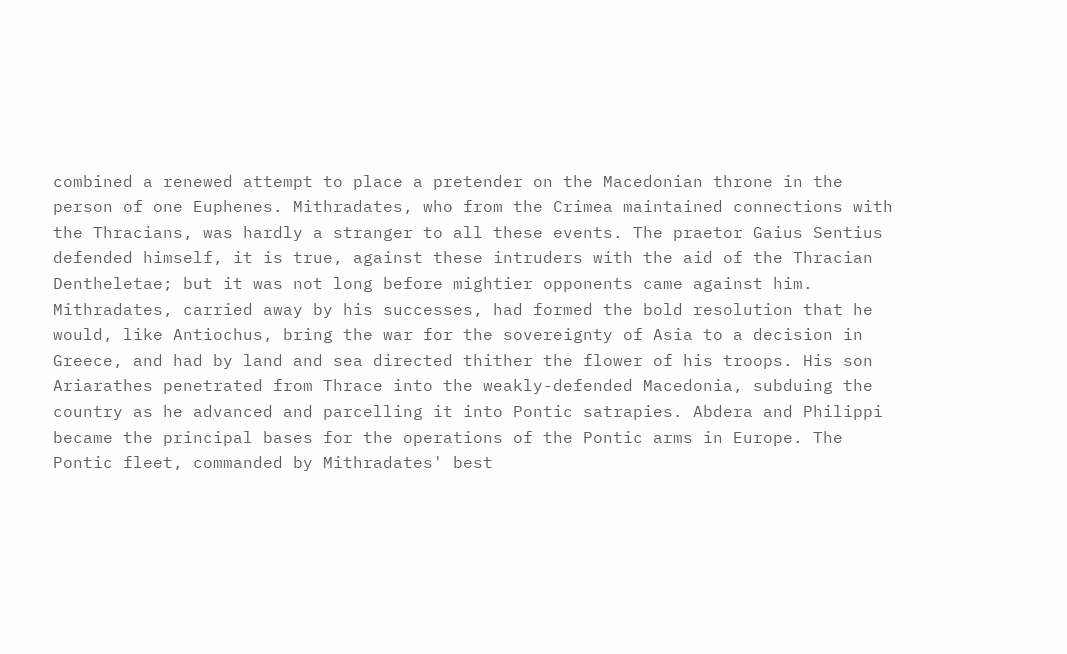combined a renewed attempt to place a pretender on the Macedonian throne in the person of one Euphenes. Mithradates, who from the Crimea maintained connections with the Thracians, was hardly a stranger to all these events. The praetor Gaius Sentius defended himself, it is true, against these intruders with the aid of the Thracian Dentheletae; but it was not long before mightier opponents came against him. Mithradates, carried away by his successes, had formed the bold resolution that he would, like Antiochus, bring the war for the sovereignty of Asia to a decision in Greece, and had by land and sea directed thither the flower of his troops. His son Ariarathes penetrated from Thrace into the weakly-defended Macedonia, subduing the country as he advanced and parcelling it into Pontic satrapies. Abdera and Philippi became the principal bases for the operations of the Pontic arms in Europe. The Pontic fleet, commanded by Mithradates' best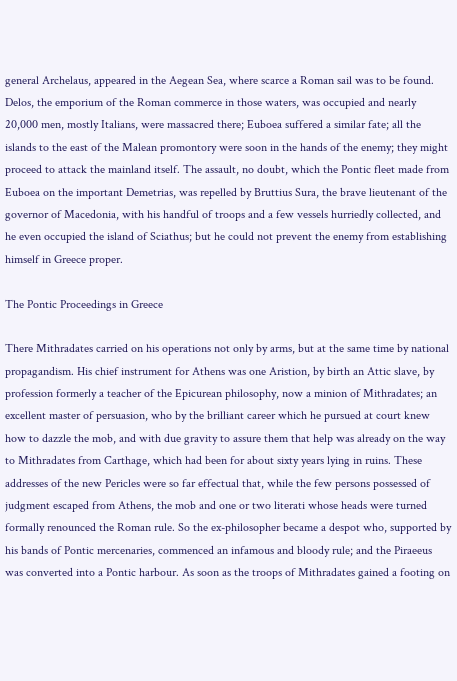general Archelaus, appeared in the Aegean Sea, where scarce a Roman sail was to be found. Delos, the emporium of the Roman commerce in those waters, was occupied and nearly 20,000 men, mostly Italians, were massacred there; Euboea suffered a similar fate; all the islands to the east of the Malean promontory were soon in the hands of the enemy; they might proceed to attack the mainland itself. The assault, no doubt, which the Pontic fleet made from Euboea on the important Demetrias, was repelled by Bruttius Sura, the brave lieutenant of the governor of Macedonia, with his handful of troops and a few vessels hurriedly collected, and he even occupied the island of Sciathus; but he could not prevent the enemy from establishing himself in Greece proper.

The Pontic Proceedings in Greece

There Mithradates carried on his operations not only by arms, but at the same time by national propagandism. His chief instrument for Athens was one Aristion, by birth an Attic slave, by profession formerly a teacher of the Epicurean philosophy, now a minion of Mithradates; an excellent master of persuasion, who by the brilliant career which he pursued at court knew how to dazzle the mob, and with due gravity to assure them that help was already on the way to Mithradates from Carthage, which had been for about sixty years lying in ruins. These addresses of the new Pericles were so far effectual that, while the few persons possessed of judgment escaped from Athens, the mob and one or two literati whose heads were turned formally renounced the Roman rule. So the ex-philosopher became a despot who, supported by his bands of Pontic mercenaries, commenced an infamous and bloody rule; and the Piraeeus was converted into a Pontic harbour. As soon as the troops of Mithradates gained a footing on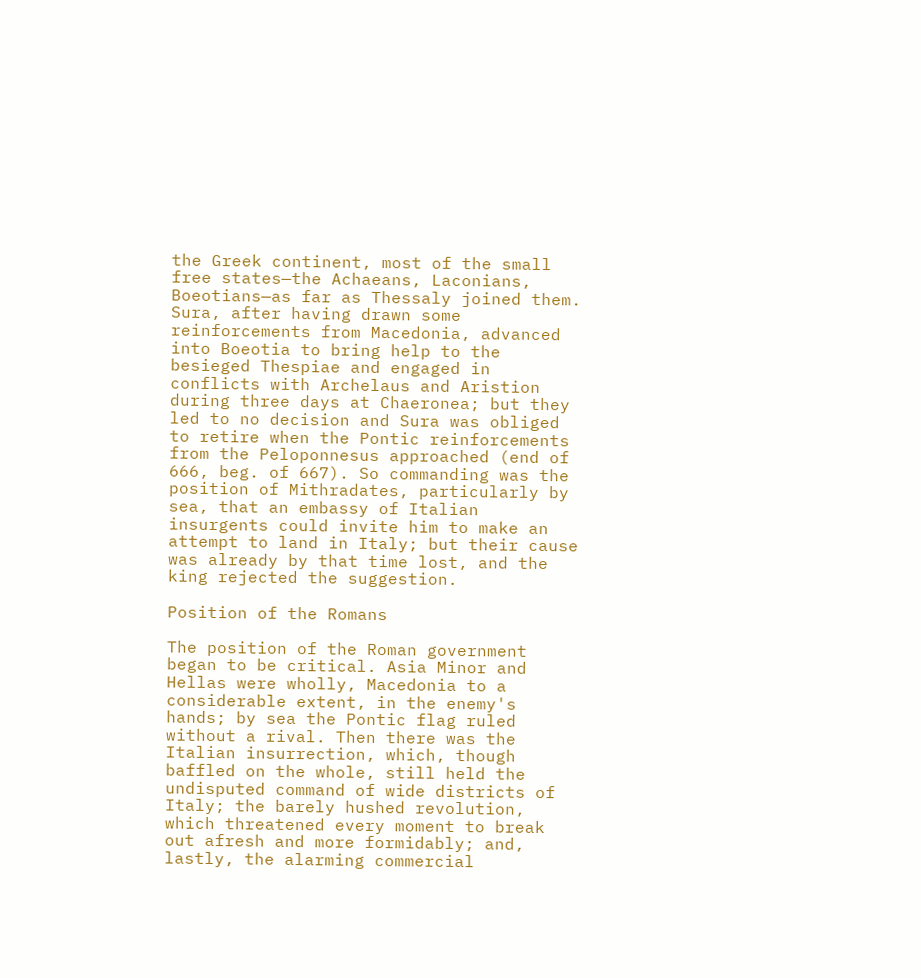the Greek continent, most of the small free states—the Achaeans, Laconians, Boeotians—as far as Thessaly joined them. Sura, after having drawn some reinforcements from Macedonia, advanced into Boeotia to bring help to the besieged Thespiae and engaged in conflicts with Archelaus and Aristion during three days at Chaeronea; but they led to no decision and Sura was obliged to retire when the Pontic reinforcements from the Peloponnesus approached (end of 666, beg. of 667). So commanding was the position of Mithradates, particularly by sea, that an embassy of Italian insurgents could invite him to make an attempt to land in Italy; but their cause was already by that time lost, and the king rejected the suggestion.

Position of the Romans

The position of the Roman government began to be critical. Asia Minor and Hellas were wholly, Macedonia to a considerable extent, in the enemy's hands; by sea the Pontic flag ruled without a rival. Then there was the Italian insurrection, which, though baffled on the whole, still held the undisputed command of wide districts of Italy; the barely hushed revolution, which threatened every moment to break out afresh and more formidably; and, lastly, the alarming commercial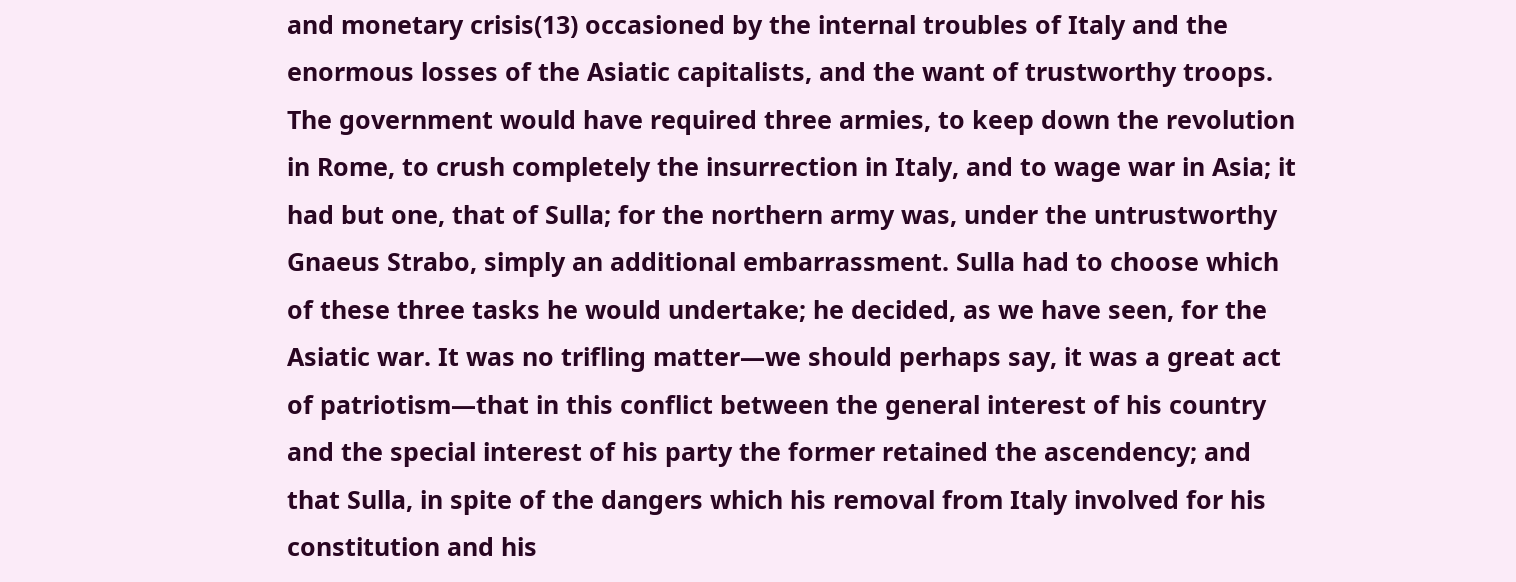and monetary crisis(13) occasioned by the internal troubles of Italy and the enormous losses of the Asiatic capitalists, and the want of trustworthy troops. The government would have required three armies, to keep down the revolution in Rome, to crush completely the insurrection in Italy, and to wage war in Asia; it had but one, that of Sulla; for the northern army was, under the untrustworthy Gnaeus Strabo, simply an additional embarrassment. Sulla had to choose which of these three tasks he would undertake; he decided, as we have seen, for the Asiatic war. It was no trifling matter—we should perhaps say, it was a great act of patriotism—that in this conflict between the general interest of his country and the special interest of his party the former retained the ascendency; and that Sulla, in spite of the dangers which his removal from Italy involved for his constitution and his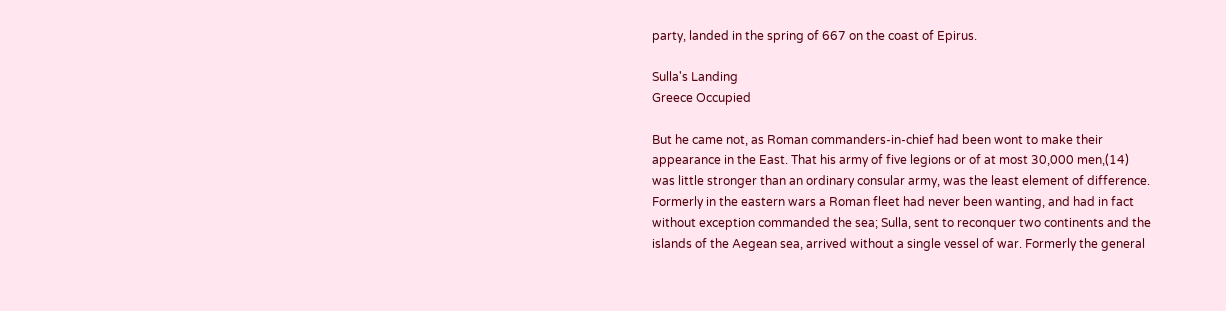party, landed in the spring of 667 on the coast of Epirus.

Sulla's Landing
Greece Occupied

But he came not, as Roman commanders-in-chief had been wont to make their appearance in the East. That his army of five legions or of at most 30,000 men,(14) was little stronger than an ordinary consular army, was the least element of difference. Formerly in the eastern wars a Roman fleet had never been wanting, and had in fact without exception commanded the sea; Sulla, sent to reconquer two continents and the islands of the Aegean sea, arrived without a single vessel of war. Formerly the general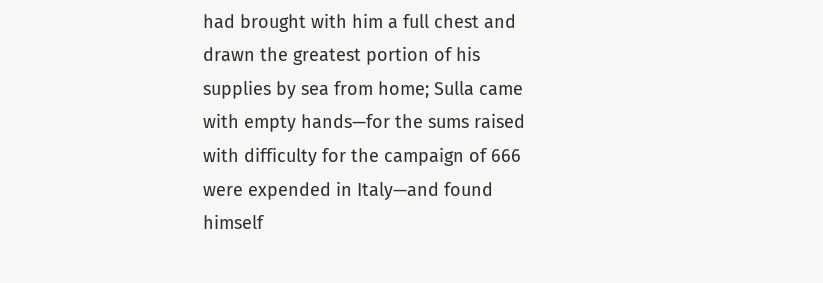had brought with him a full chest and drawn the greatest portion of his supplies by sea from home; Sulla came with empty hands—for the sums raised with difficulty for the campaign of 666 were expended in Italy—and found himself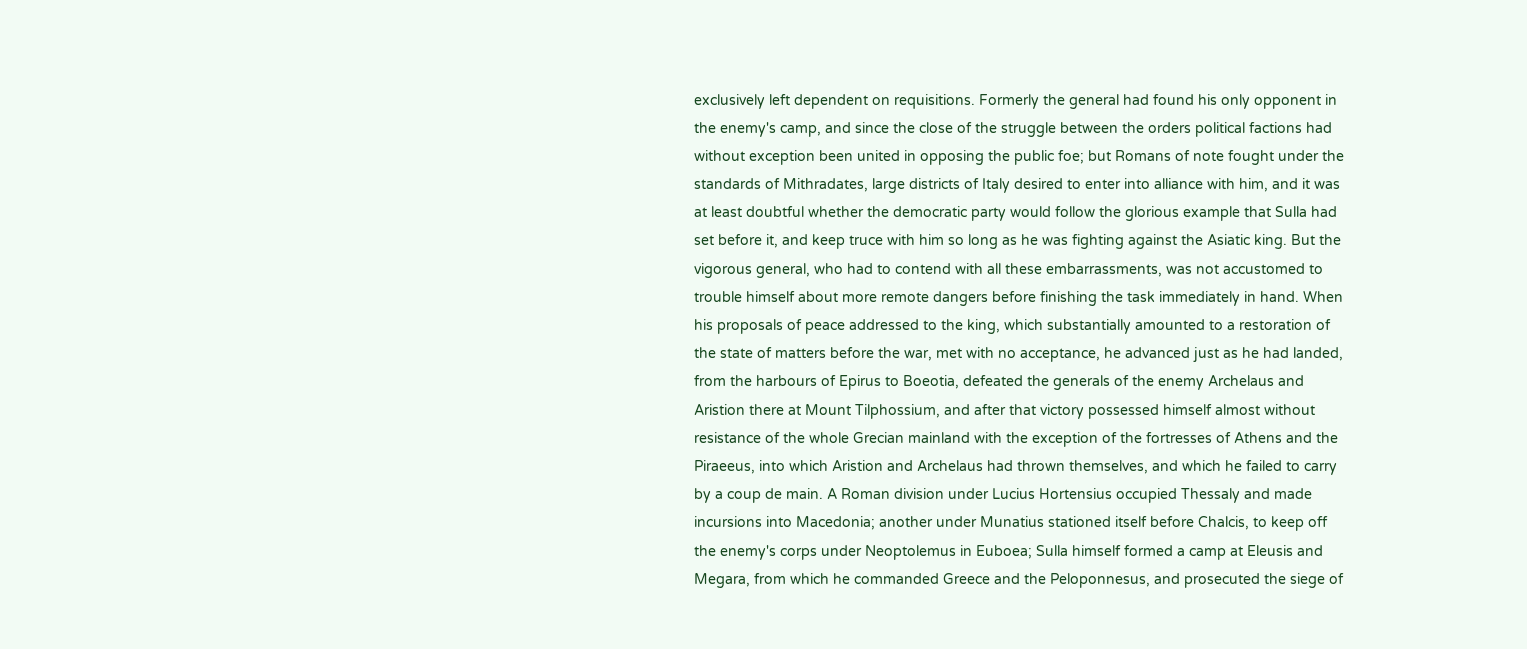exclusively left dependent on requisitions. Formerly the general had found his only opponent in the enemy's camp, and since the close of the struggle between the orders political factions had without exception been united in opposing the public foe; but Romans of note fought under the standards of Mithradates, large districts of Italy desired to enter into alliance with him, and it was at least doubtful whether the democratic party would follow the glorious example that Sulla had set before it, and keep truce with him so long as he was fighting against the Asiatic king. But the vigorous general, who had to contend with all these embarrassments, was not accustomed to trouble himself about more remote dangers before finishing the task immediately in hand. When his proposals of peace addressed to the king, which substantially amounted to a restoration of the state of matters before the war, met with no acceptance, he advanced just as he had landed, from the harbours of Epirus to Boeotia, defeated the generals of the enemy Archelaus and Aristion there at Mount Tilphossium, and after that victory possessed himself almost without resistance of the whole Grecian mainland with the exception of the fortresses of Athens and the Piraeeus, into which Aristion and Archelaus had thrown themselves, and which he failed to carry by a coup de main. A Roman division under Lucius Hortensius occupied Thessaly and made incursions into Macedonia; another under Munatius stationed itself before Chalcis, to keep off the enemy's corps under Neoptolemus in Euboea; Sulla himself formed a camp at Eleusis and Megara, from which he commanded Greece and the Peloponnesus, and prosecuted the siege of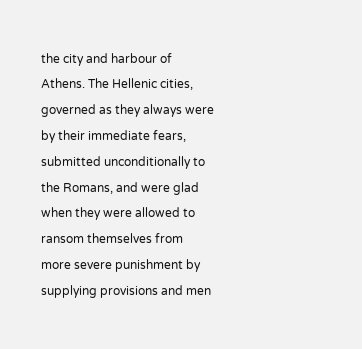the city and harbour of Athens. The Hellenic cities, governed as they always were by their immediate fears, submitted unconditionally to the Romans, and were glad when they were allowed to ransom themselves from more severe punishment by supplying provisions and men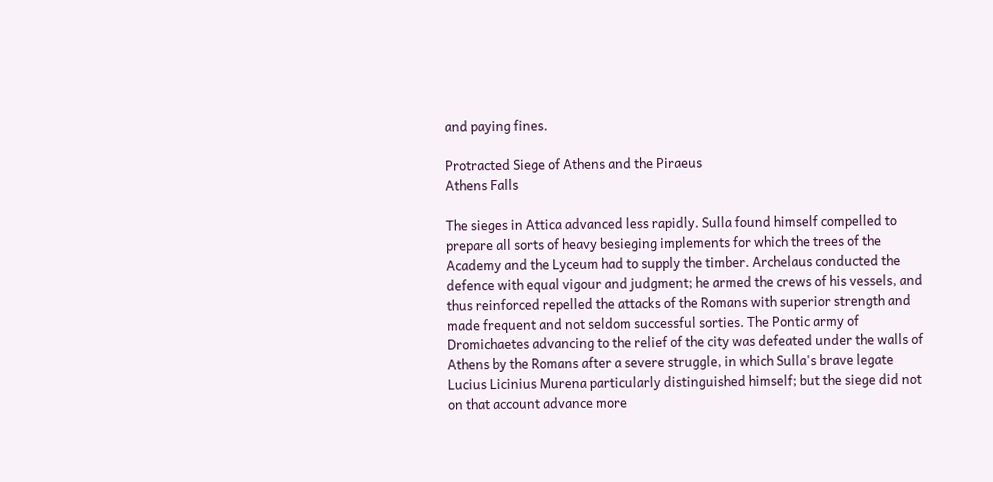and paying fines.

Protracted Siege of Athens and the Piraeus
Athens Falls

The sieges in Attica advanced less rapidly. Sulla found himself compelled to prepare all sorts of heavy besieging implements for which the trees of the Academy and the Lyceum had to supply the timber. Archelaus conducted the defence with equal vigour and judgment; he armed the crews of his vessels, and thus reinforced repelled the attacks of the Romans with superior strength and made frequent and not seldom successful sorties. The Pontic army of Dromichaetes advancing to the relief of the city was defeated under the walls of Athens by the Romans after a severe struggle, in which Sulla's brave legate Lucius Licinius Murena particularly distinguished himself; but the siege did not on that account advance more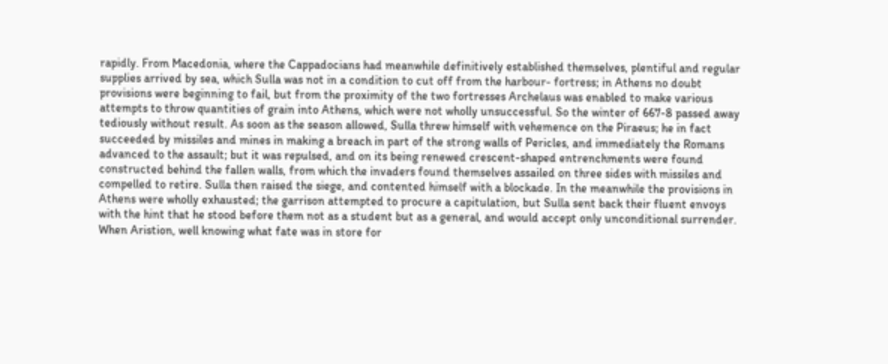rapidly. From Macedonia, where the Cappadocians had meanwhile definitively established themselves, plentiful and regular supplies arrived by sea, which Sulla was not in a condition to cut off from the harbour- fortress; in Athens no doubt provisions were beginning to fail, but from the proximity of the two fortresses Archelaus was enabled to make various attempts to throw quantities of grain into Athens, which were not wholly unsuccessful. So the winter of 667-8 passed away tediously without result. As soon as the season allowed, Sulla threw himself with vehemence on the Piraeus; he in fact succeeded by missiles and mines in making a breach in part of the strong walls of Pericles, and immediately the Romans advanced to the assault; but it was repulsed, and on its being renewed crescent-shaped entrenchments were found constructed behind the fallen walls, from which the invaders found themselves assailed on three sides with missiles and compelled to retire. Sulla then raised the siege, and contented himself with a blockade. In the meanwhile the provisions in Athens were wholly exhausted; the garrison attempted to procure a capitulation, but Sulla sent back their fluent envoys with the hint that he stood before them not as a student but as a general, and would accept only unconditional surrender. When Aristion, well knowing what fate was in store for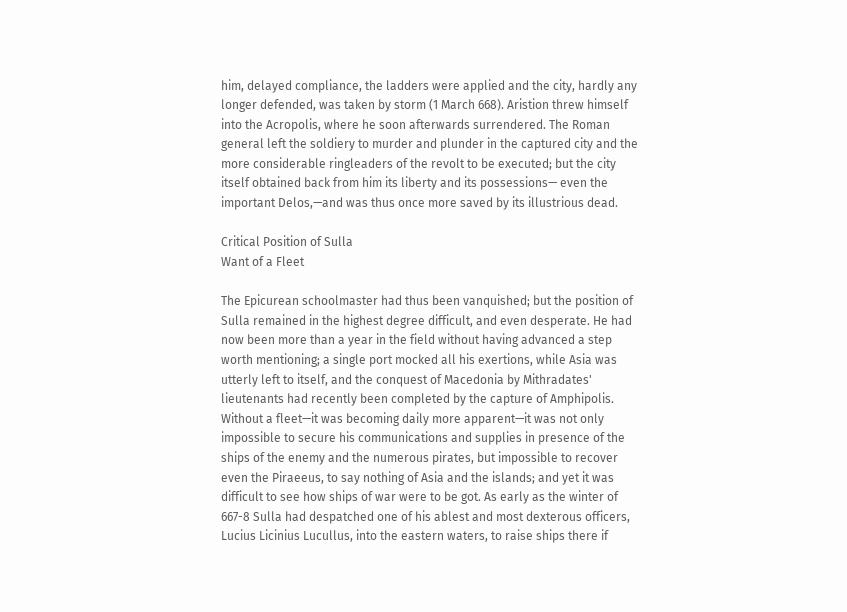him, delayed compliance, the ladders were applied and the city, hardly any longer defended, was taken by storm (1 March 668). Aristion threw himself into the Acropolis, where he soon afterwards surrendered. The Roman general left the soldiery to murder and plunder in the captured city and the more considerable ringleaders of the revolt to be executed; but the city itself obtained back from him its liberty and its possessions— even the important Delos,—and was thus once more saved by its illustrious dead.

Critical Position of Sulla
Want of a Fleet

The Epicurean schoolmaster had thus been vanquished; but the position of Sulla remained in the highest degree difficult, and even desperate. He had now been more than a year in the field without having advanced a step worth mentioning; a single port mocked all his exertions, while Asia was utterly left to itself, and the conquest of Macedonia by Mithradates' lieutenants had recently been completed by the capture of Amphipolis. Without a fleet—it was becoming daily more apparent—it was not only impossible to secure his communications and supplies in presence of the ships of the enemy and the numerous pirates, but impossible to recover even the Piraeeus, to say nothing of Asia and the islands; and yet it was difficult to see how ships of war were to be got. As early as the winter of 667-8 Sulla had despatched one of his ablest and most dexterous officers, Lucius Licinius Lucullus, into the eastern waters, to raise ships there if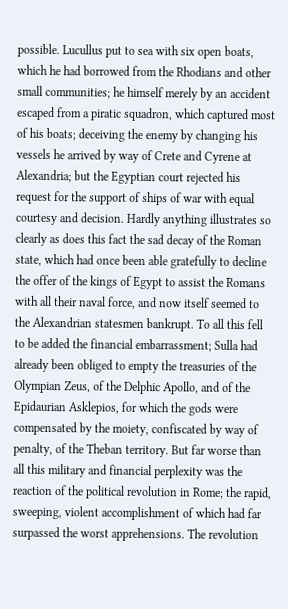possible. Lucullus put to sea with six open boats, which he had borrowed from the Rhodians and other small communities; he himself merely by an accident escaped from a piratic squadron, which captured most of his boats; deceiving the enemy by changing his vessels he arrived by way of Crete and Cyrene at Alexandria; but the Egyptian court rejected his request for the support of ships of war with equal courtesy and decision. Hardly anything illustrates so clearly as does this fact the sad decay of the Roman state, which had once been able gratefully to decline the offer of the kings of Egypt to assist the Romans with all their naval force, and now itself seemed to the Alexandrian statesmen bankrupt. To all this fell to be added the financial embarrassment; Sulla had already been obliged to empty the treasuries of the Olympian Zeus, of the Delphic Apollo, and of the Epidaurian Asklepios, for which the gods were compensated by the moiety, confiscated by way of penalty, of the Theban territory. But far worse than all this military and financial perplexity was the reaction of the political revolution in Rome; the rapid, sweeping, violent accomplishment of which had far surpassed the worst apprehensions. The revolution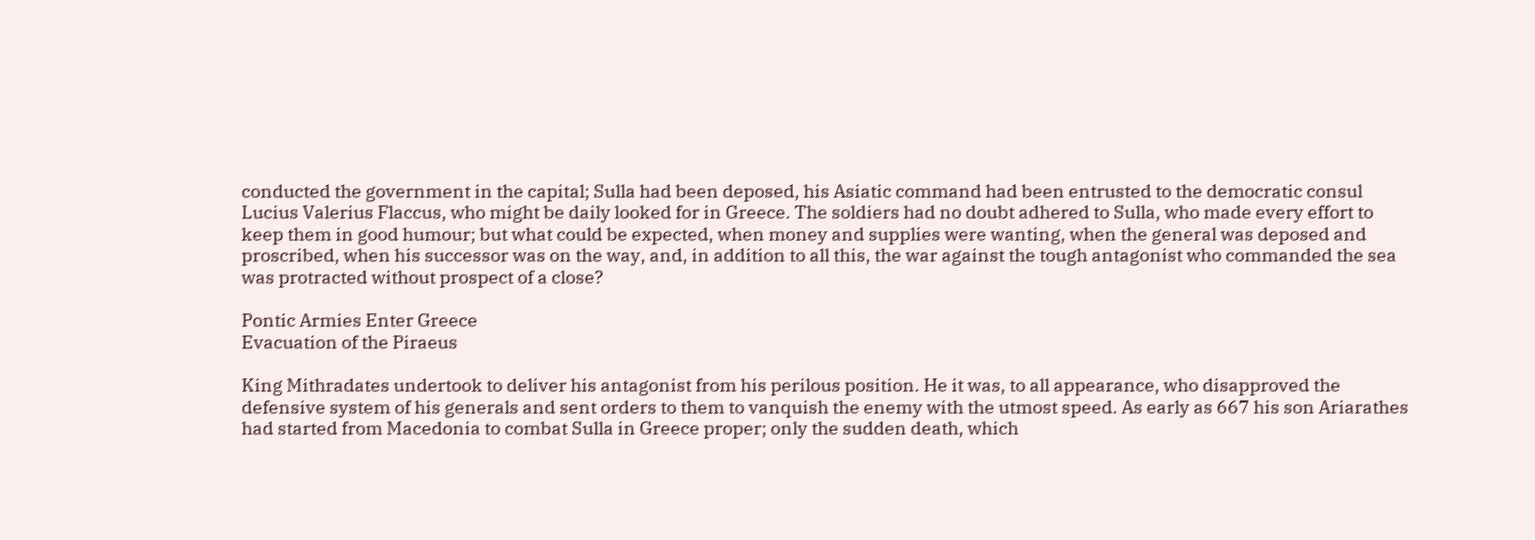conducted the government in the capital; Sulla had been deposed, his Asiatic command had been entrusted to the democratic consul Lucius Valerius Flaccus, who might be daily looked for in Greece. The soldiers had no doubt adhered to Sulla, who made every effort to keep them in good humour; but what could be expected, when money and supplies were wanting, when the general was deposed and proscribed, when his successor was on the way, and, in addition to all this, the war against the tough antagonist who commanded the sea was protracted without prospect of a close?

Pontic Armies Enter Greece
Evacuation of the Piraeus

King Mithradates undertook to deliver his antagonist from his perilous position. He it was, to all appearance, who disapproved the defensive system of his generals and sent orders to them to vanquish the enemy with the utmost speed. As early as 667 his son Ariarathes had started from Macedonia to combat Sulla in Greece proper; only the sudden death, which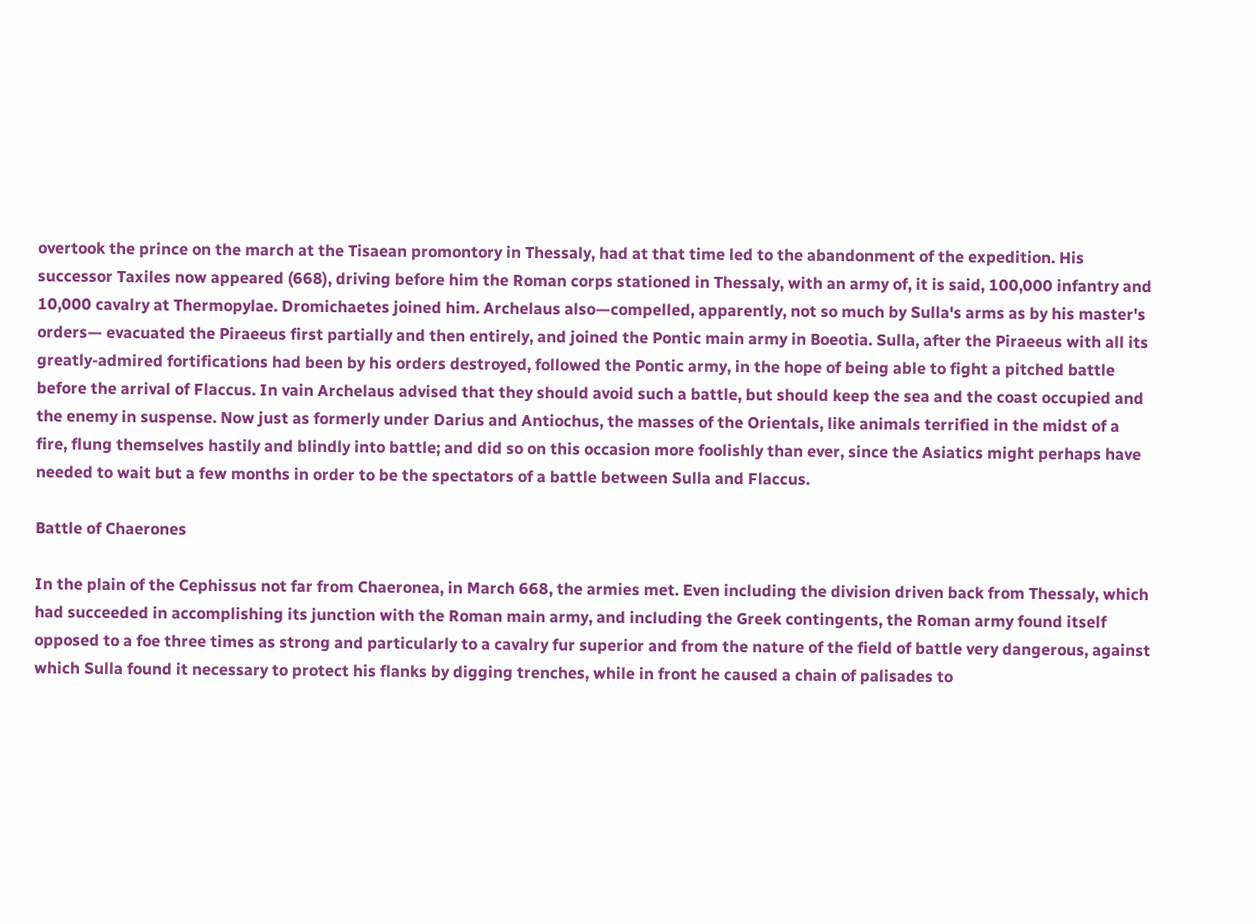overtook the prince on the march at the Tisaean promontory in Thessaly, had at that time led to the abandonment of the expedition. His successor Taxiles now appeared (668), driving before him the Roman corps stationed in Thessaly, with an army of, it is said, 100,000 infantry and 10,000 cavalry at Thermopylae. Dromichaetes joined him. Archelaus also—compelled, apparently, not so much by Sulla's arms as by his master's orders— evacuated the Piraeeus first partially and then entirely, and joined the Pontic main army in Boeotia. Sulla, after the Piraeeus with all its greatly-admired fortifications had been by his orders destroyed, followed the Pontic army, in the hope of being able to fight a pitched battle before the arrival of Flaccus. In vain Archelaus advised that they should avoid such a battle, but should keep the sea and the coast occupied and the enemy in suspense. Now just as formerly under Darius and Antiochus, the masses of the Orientals, like animals terrified in the midst of a fire, flung themselves hastily and blindly into battle; and did so on this occasion more foolishly than ever, since the Asiatics might perhaps have needed to wait but a few months in order to be the spectators of a battle between Sulla and Flaccus.

Battle of Chaerones

In the plain of the Cephissus not far from Chaeronea, in March 668, the armies met. Even including the division driven back from Thessaly, which had succeeded in accomplishing its junction with the Roman main army, and including the Greek contingents, the Roman army found itself opposed to a foe three times as strong and particularly to a cavalry fur superior and from the nature of the field of battle very dangerous, against which Sulla found it necessary to protect his flanks by digging trenches, while in front he caused a chain of palisades to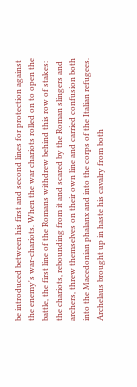be introduced between his first and second lines for protection against the enemy's war-chariots. When the war chariots rolled on to open the battle, the first line of the Romans withdrew behind this row of stakes: the chariots, rebounding from it and scared by the Roman slingers and archers, threw themselves on their own line and carried confusion both into the Macedonian phalanx and into the corps of the Italian refugees. Archelaus brought up in haste his cavalry from both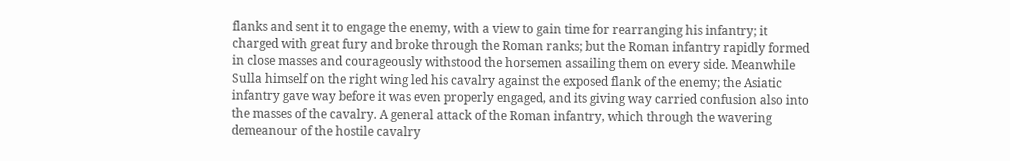flanks and sent it to engage the enemy, with a view to gain time for rearranging his infantry; it charged with great fury and broke through the Roman ranks; but the Roman infantry rapidly formed in close masses and courageously withstood the horsemen assailing them on every side. Meanwhile Sulla himself on the right wing led his cavalry against the exposed flank of the enemy; the Asiatic infantry gave way before it was even properly engaged, and its giving way carried confusion also into the masses of the cavalry. A general attack of the Roman infantry, which through the wavering demeanour of the hostile cavalry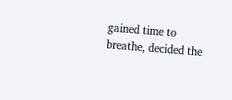gained time to breathe, decided the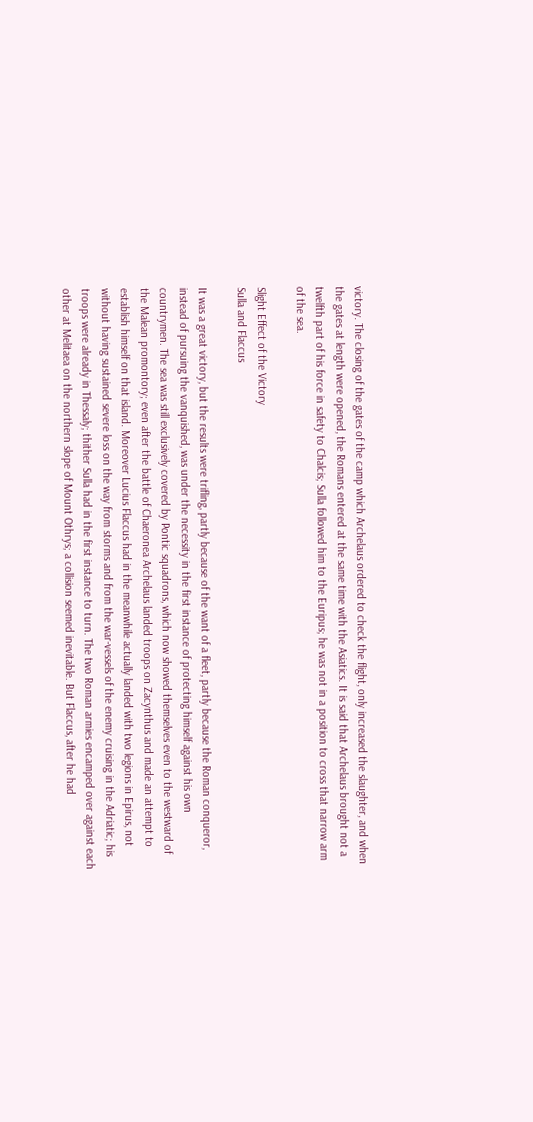victory. The closing of the gates of the camp which Archelaus ordered to check the flight, only increased the slaughter, and when the gates at length were opened, the Romans entered at the same time with the Asiatics. It is said that Archelaus brought not a twelfth part of his force in safety to Chalcis; Sulla followed him to the Euripus; he was not in a position to cross that narrow arm of the sea.

Slight Effect of the Victory
Sulla and Flaccus

It was a great victory, but the results were trifling, partly because of the want of a fleet, partly because the Roman conqueror, instead of pursuing the vanquished, was under the necessity in the first instance of protecting himself against his own countrymen. The sea was still exclusively covered by Pontic squadrons, which now showed themselves even to the westward of the Malean promontory; even after the battle of Chaeronea Archelaus landed troops on Zacynthus and made an attempt to establish himself on that island. Moreover Lucius Flaccus had in the meanwhile actually landed with two legions in Epirus, not without having sustained severe loss on the way from storms and from the war-vessels of the enemy cruising in the Adriatic; his troops were already in Thessaly; thither Sulla had in the first instance to turn. The two Roman armies encamped over against each other at Melitaea on the northern slope of Mount Othrys; a collision seemed inevitable. But Flaccus, after he had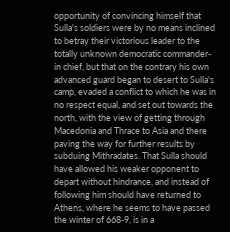opportunity of convincing himself that Sulla's soldiers were by no means inclined to betray their victorious leader to the totally unknown democratic commander-in chief, but that on the contrary his own advanced guard began to desert to Sulla's camp, evaded a conflict to which he was in no respect equal, and set out towards the north, with the view of getting through Macedonia and Thrace to Asia and there paving the way for further results by subduing Mithradates. That Sulla should have allowed his weaker opponent to depart without hindrance, and instead of following him should have returned to Athens, where he seems to have passed the winter of 668-9, is in a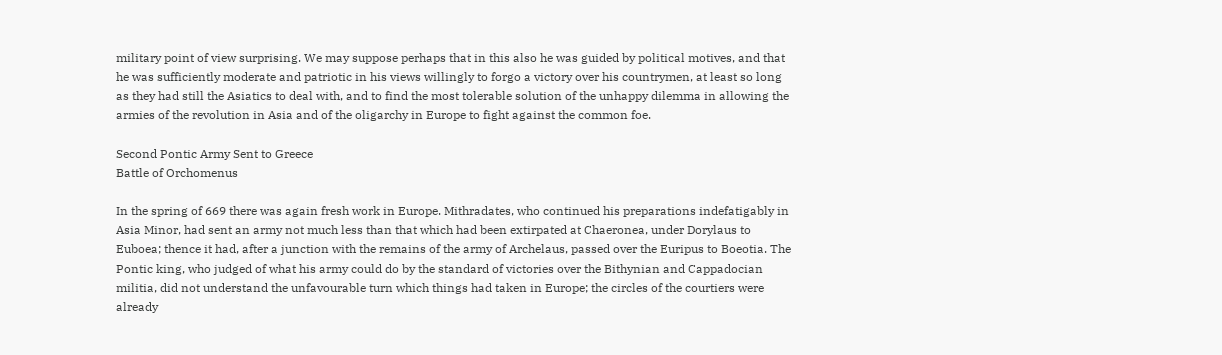military point of view surprising. We may suppose perhaps that in this also he was guided by political motives, and that he was sufficiently moderate and patriotic in his views willingly to forgo a victory over his countrymen, at least so long as they had still the Asiatics to deal with, and to find the most tolerable solution of the unhappy dilemma in allowing the armies of the revolution in Asia and of the oligarchy in Europe to fight against the common foe.

Second Pontic Army Sent to Greece
Battle of Orchomenus

In the spring of 669 there was again fresh work in Europe. Mithradates, who continued his preparations indefatigably in Asia Minor, had sent an army not much less than that which had been extirpated at Chaeronea, under Dorylaus to Euboea; thence it had, after a junction with the remains of the army of Archelaus, passed over the Euripus to Boeotia. The Pontic king, who judged of what his army could do by the standard of victories over the Bithynian and Cappadocian militia, did not understand the unfavourable turn which things had taken in Europe; the circles of the courtiers were already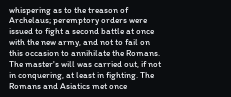whispering as to the treason of Archelaus; peremptory orders were issued to fight a second battle at once with the new army, and not to fail on this occasion to annihilate the Romans. The master's will was carried out, if not in conquering, at least in fighting. The Romans and Asiatics met once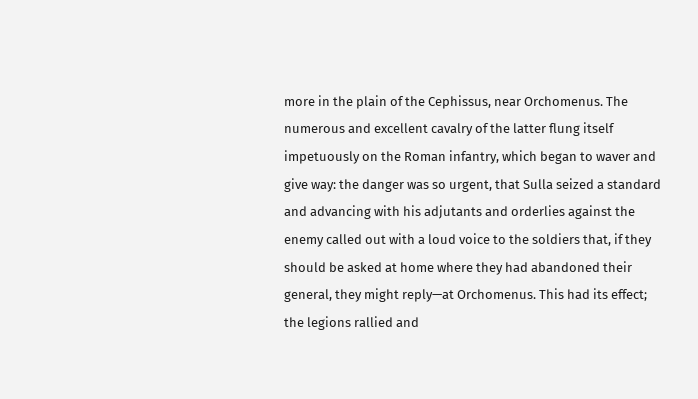more in the plain of the Cephissus, near Orchomenus. The numerous and excellent cavalry of the latter flung itself impetuously on the Roman infantry, which began to waver and give way: the danger was so urgent, that Sulla seized a standard and advancing with his adjutants and orderlies against the enemy called out with a loud voice to the soldiers that, if they should be asked at home where they had abandoned their general, they might reply—at Orchomenus. This had its effect; the legions rallied and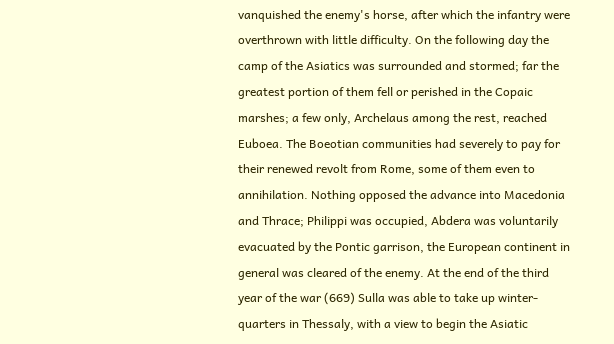vanquished the enemy's horse, after which the infantry were overthrown with little difficulty. On the following day the camp of the Asiatics was surrounded and stormed; far the greatest portion of them fell or perished in the Copaic marshes; a few only, Archelaus among the rest, reached Euboea. The Boeotian communities had severely to pay for their renewed revolt from Rome, some of them even to annihilation. Nothing opposed the advance into Macedonia and Thrace; Philippi was occupied, Abdera was voluntarily evacuated by the Pontic garrison, the European continent in general was cleared of the enemy. At the end of the third year of the war (669) Sulla was able to take up winter-quarters in Thessaly, with a view to begin the Asiatic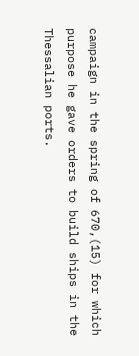campaign in the spring of 670,(15) for which purpose he gave orders to build ships in the Thessalian ports.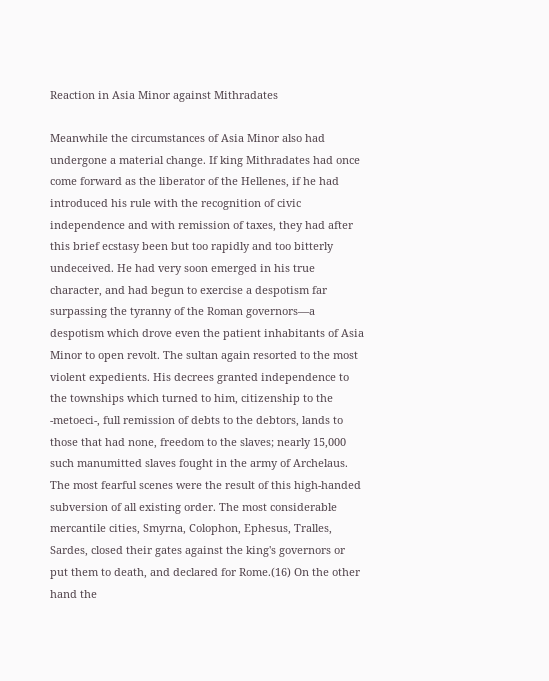Reaction in Asia Minor against Mithradates

Meanwhile the circumstances of Asia Minor also had undergone a material change. If king Mithradates had once come forward as the liberator of the Hellenes, if he had introduced his rule with the recognition of civic independence and with remission of taxes, they had after this brief ecstasy been but too rapidly and too bitterly undeceived. He had very soon emerged in his true character, and had begun to exercise a despotism far surpassing the tyranny of the Roman governors—a despotism which drove even the patient inhabitants of Asia Minor to open revolt. The sultan again resorted to the most violent expedients. His decrees granted independence to the townships which turned to him, citizenship to the -metoeci-, full remission of debts to the debtors, lands to those that had none, freedom to the slaves; nearly 15,000 such manumitted slaves fought in the army of Archelaus. The most fearful scenes were the result of this high-handed subversion of all existing order. The most considerable mercantile cities, Smyrna, Colophon, Ephesus, Tralles, Sardes, closed their gates against the king's governors or put them to death, and declared for Rome.(16) On the other hand the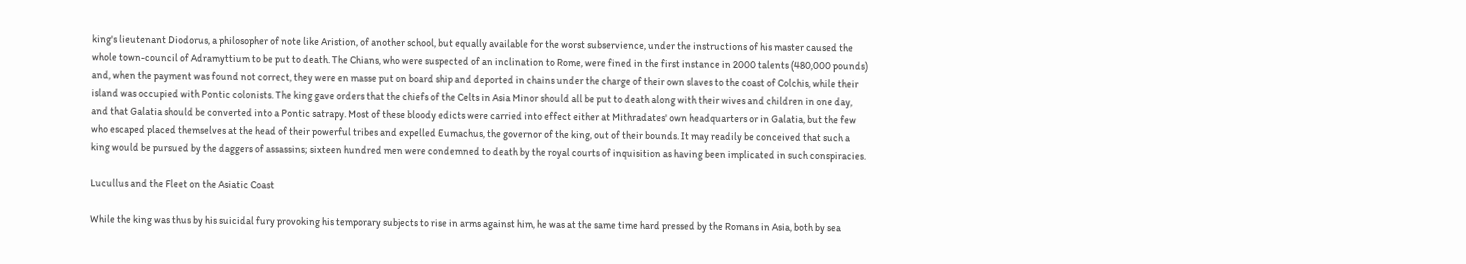king's lieutenant Diodorus, a philosopher of note like Aristion, of another school, but equally available for the worst subservience, under the instructions of his master caused the whole town-council of Adramyttium to be put to death. The Chians, who were suspected of an inclination to Rome, were fined in the first instance in 2000 talents (480,000 pounds) and, when the payment was found not correct, they were en masse put on board ship and deported in chains under the charge of their own slaves to the coast of Colchis, while their island was occupied with Pontic colonists. The king gave orders that the chiefs of the Celts in Asia Minor should all be put to death along with their wives and children in one day, and that Galatia should be converted into a Pontic satrapy. Most of these bloody edicts were carried into effect either at Mithradates' own headquarters or in Galatia, but the few who escaped placed themselves at the head of their powerful tribes and expelled Eumachus, the governor of the king, out of their bounds. It may readily be conceived that such a king would be pursued by the daggers of assassins; sixteen hundred men were condemned to death by the royal courts of inquisition as having been implicated in such conspiracies.

Lucullus and the Fleet on the Asiatic Coast

While the king was thus by his suicidal fury provoking his temporary subjects to rise in arms against him, he was at the same time hard pressed by the Romans in Asia, both by sea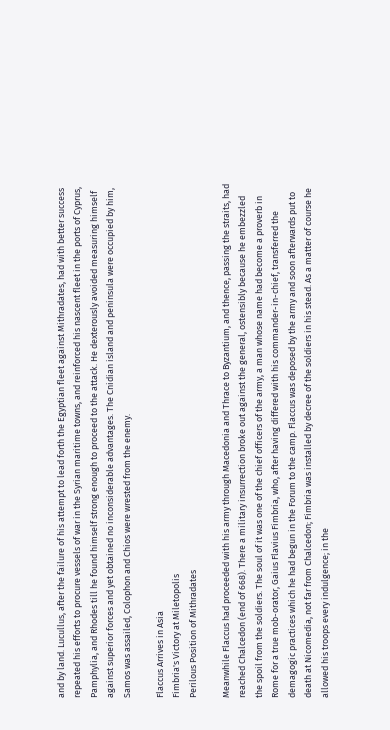and by land. Lucullus, after the failure of his attempt to lead forth the Egyptian fleet against Mithradates, had with better success repeated his efforts to procure vessels of war in the Syrian maritime towns, and reinforced his nascent fleet in the ports of Cyprus, Pamphylia, and Rhodes till he found himself strong enough to proceed to the attack. He dexterously avoided measuring himself against superior forces and yet obtained no inconsiderable advantages. The Cnidian island and peninsula were occupied by him, Samos was assailed, Colophon and Chios were wrested from the enemy.

Flaccus Arrives in Asia
Fimbria's Victory at Miletopolis
Perilous Position of Mithradates

Meanwhile Flaccus had proceeded with his army through Macedonia and Thrace to Byzantium, and thence, passing the straits, had reached Chalcedon (end of 668). There a military insurrection broke out against the general, ostensibly because he embezzled the spoil from the soldiers. The soul of it was one of the chief officers of the army, a man whose name had become a proverb in Rome for a true mob-orator, Gaius Flavius Fimbria, who, after having differed with his commander-in-chief, transferred the demagogic practices which he had begun in the Forum to the camp. Flaccus was deposed by the army and soon afterwards put to death at Nicomedia, not far from Chalcedon; Fimbria was installed by decree of the soldiers in his stead. As a matter of course he allowed his troops every indulgence; in the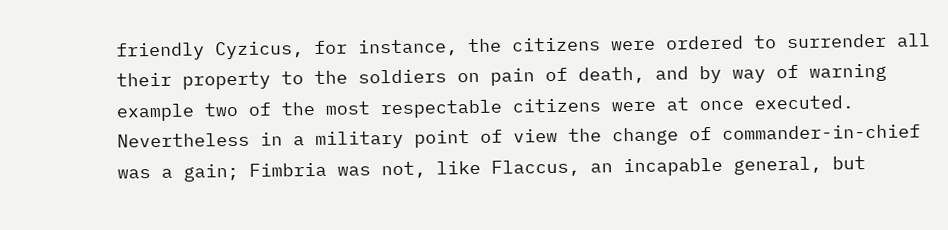friendly Cyzicus, for instance, the citizens were ordered to surrender all their property to the soldiers on pain of death, and by way of warning example two of the most respectable citizens were at once executed. Nevertheless in a military point of view the change of commander-in-chief was a gain; Fimbria was not, like Flaccus, an incapable general, but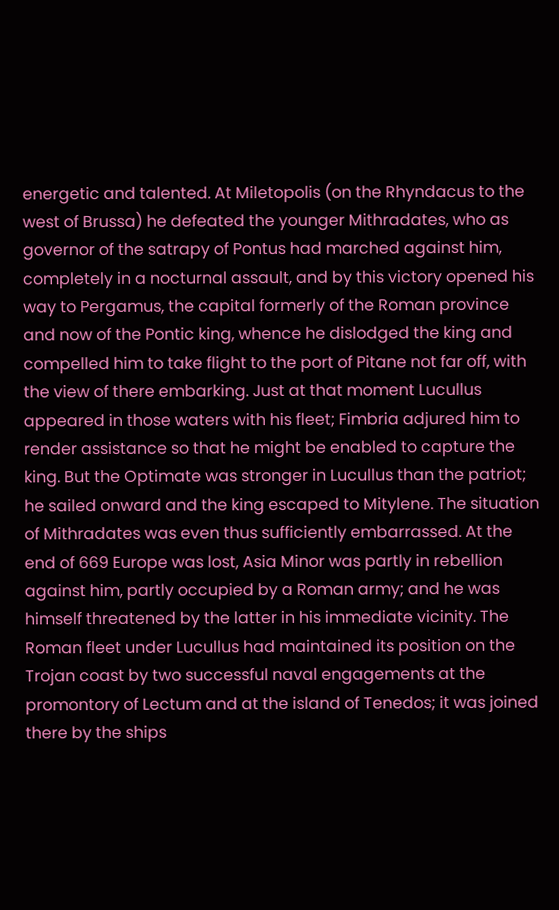energetic and talented. At Miletopolis (on the Rhyndacus to the west of Brussa) he defeated the younger Mithradates, who as governor of the satrapy of Pontus had marched against him, completely in a nocturnal assault, and by this victory opened his way to Pergamus, the capital formerly of the Roman province and now of the Pontic king, whence he dislodged the king and compelled him to take flight to the port of Pitane not far off, with the view of there embarking. Just at that moment Lucullus appeared in those waters with his fleet; Fimbria adjured him to render assistance so that he might be enabled to capture the king. But the Optimate was stronger in Lucullus than the patriot; he sailed onward and the king escaped to Mitylene. The situation of Mithradates was even thus sufficiently embarrassed. At the end of 669 Europe was lost, Asia Minor was partly in rebellion against him, partly occupied by a Roman army; and he was himself threatened by the latter in his immediate vicinity. The Roman fleet under Lucullus had maintained its position on the Trojan coast by two successful naval engagements at the promontory of Lectum and at the island of Tenedos; it was joined there by the ships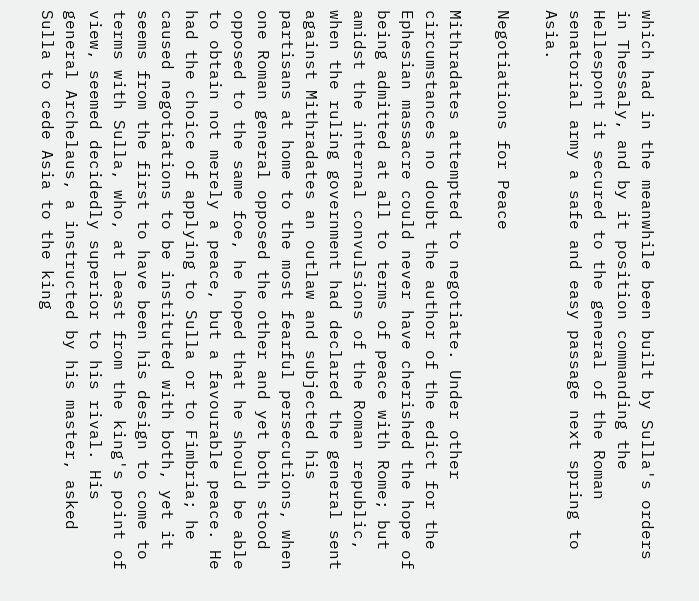which had in the meanwhile been built by Sulla's orders in Thessaly, and by it position commanding the Hellespont it secured to the general of the Roman senatorial army a safe and easy passage next spring to Asia.

Negotiations for Peace

Mithradates attempted to negotiate. Under other circumstances no doubt the author of the edict for the Ephesian massacre could never have cherished the hope of being admitted at all to terms of peace with Rome; but amidst the internal convulsions of the Roman republic, when the ruling government had declared the general sent against Mithradates an outlaw and subjected his partisans at home to the most fearful persecutions, when one Roman general opposed the other and yet both stood opposed to the same foe, he hoped that he should be able to obtain not merely a peace, but a favourable peace. He had the choice of applying to Sulla or to Fimbria; he caused negotiations to be instituted with both, yet it seems from the first to have been his design to come to terms with Sulla, who, at least from the king's point of view, seemed decidedly superior to his rival. His general Archelaus, a instructed by his master, asked Sulla to cede Asia to the king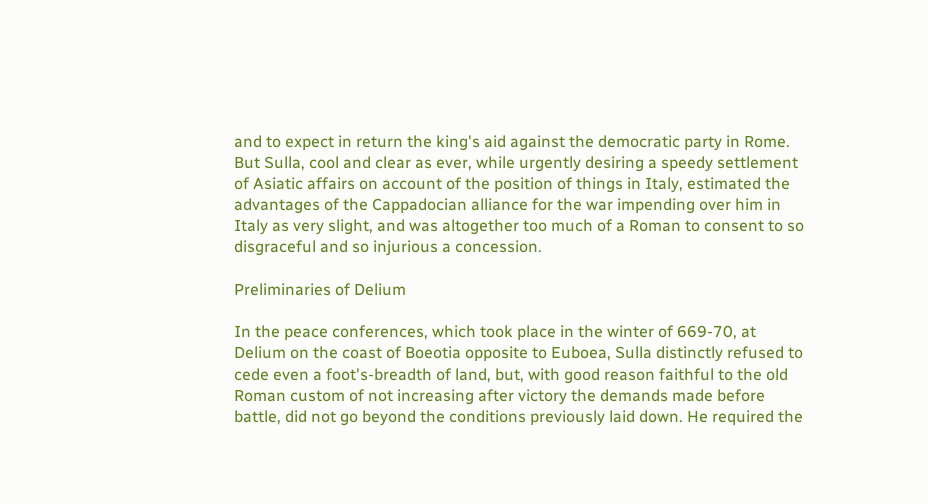and to expect in return the king's aid against the democratic party in Rome. But Sulla, cool and clear as ever, while urgently desiring a speedy settlement of Asiatic affairs on account of the position of things in Italy, estimated the advantages of the Cappadocian alliance for the war impending over him in Italy as very slight, and was altogether too much of a Roman to consent to so disgraceful and so injurious a concession.

Preliminaries of Delium

In the peace conferences, which took place in the winter of 669-70, at Delium on the coast of Boeotia opposite to Euboea, Sulla distinctly refused to cede even a foot's-breadth of land, but, with good reason faithful to the old Roman custom of not increasing after victory the demands made before battle, did not go beyond the conditions previously laid down. He required the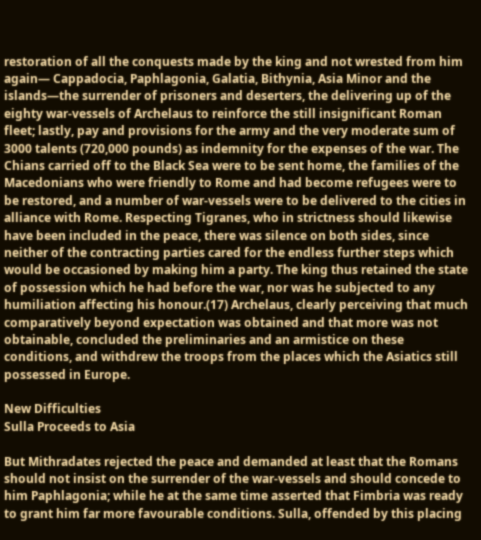restoration of all the conquests made by the king and not wrested from him again— Cappadocia, Paphlagonia, Galatia, Bithynia, Asia Minor and the islands—the surrender of prisoners and deserters, the delivering up of the eighty war-vessels of Archelaus to reinforce the still insignificant Roman fleet; lastly, pay and provisions for the army and the very moderate sum of 3000 talents (720,000 pounds) as indemnity for the expenses of the war. The Chians carried off to the Black Sea were to be sent home, the families of the Macedonians who were friendly to Rome and had become refugees were to be restored, and a number of war-vessels were to be delivered to the cities in alliance with Rome. Respecting Tigranes, who in strictness should likewise have been included in the peace, there was silence on both sides, since neither of the contracting parties cared for the endless further steps which would be occasioned by making him a party. The king thus retained the state of possession which he had before the war, nor was he subjected to any humiliation affecting his honour.(17) Archelaus, clearly perceiving that much comparatively beyond expectation was obtained and that more was not obtainable, concluded the preliminaries and an armistice on these conditions, and withdrew the troops from the places which the Asiatics still possessed in Europe.

New Difficulties
Sulla Proceeds to Asia

But Mithradates rejected the peace and demanded at least that the Romans should not insist on the surrender of the war-vessels and should concede to him Paphlagonia; while he at the same time asserted that Fimbria was ready to grant him far more favourable conditions. Sulla, offended by this placing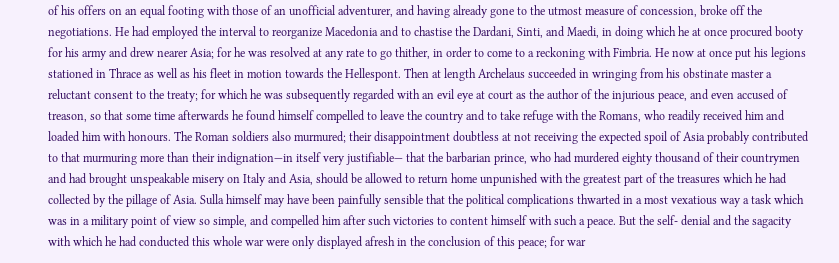of his offers on an equal footing with those of an unofficial adventurer, and having already gone to the utmost measure of concession, broke off the negotiations. He had employed the interval to reorganize Macedonia and to chastise the Dardani, Sinti, and Maedi, in doing which he at once procured booty for his army and drew nearer Asia; for he was resolved at any rate to go thither, in order to come to a reckoning with Fimbria. He now at once put his legions stationed in Thrace as well as his fleet in motion towards the Hellespont. Then at length Archelaus succeeded in wringing from his obstinate master a reluctant consent to the treaty; for which he was subsequently regarded with an evil eye at court as the author of the injurious peace, and even accused of treason, so that some time afterwards he found himself compelled to leave the country and to take refuge with the Romans, who readily received him and loaded him with honours. The Roman soldiers also murmured; their disappointment doubtless at not receiving the expected spoil of Asia probably contributed to that murmuring more than their indignation—in itself very justifiable— that the barbarian prince, who had murdered eighty thousand of their countrymen and had brought unspeakable misery on Italy and Asia, should be allowed to return home unpunished with the greatest part of the treasures which he had collected by the pillage of Asia. Sulla himself may have been painfully sensible that the political complications thwarted in a most vexatious way a task which was in a military point of view so simple, and compelled him after such victories to content himself with such a peace. But the self- denial and the sagacity with which he had conducted this whole war were only displayed afresh in the conclusion of this peace; for war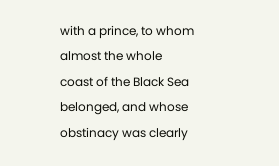with a prince, to whom almost the whole coast of the Black Sea belonged, and whose obstinacy was clearly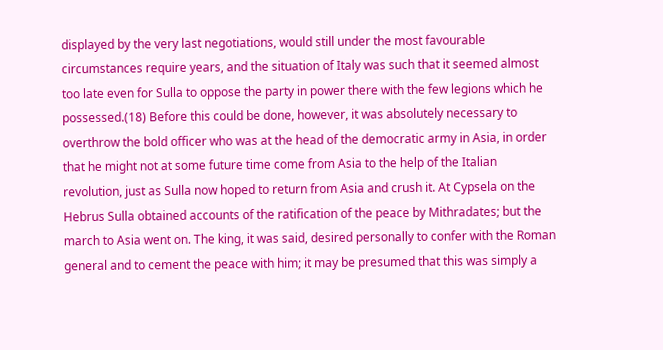displayed by the very last negotiations, would still under the most favourable circumstances require years, and the situation of Italy was such that it seemed almost too late even for Sulla to oppose the party in power there with the few legions which he possessed.(18) Before this could be done, however, it was absolutely necessary to overthrow the bold officer who was at the head of the democratic army in Asia, in order that he might not at some future time come from Asia to the help of the Italian revolution, just as Sulla now hoped to return from Asia and crush it. At Cypsela on the Hebrus Sulla obtained accounts of the ratification of the peace by Mithradates; but the march to Asia went on. The king, it was said, desired personally to confer with the Roman general and to cement the peace with him; it may be presumed that this was simply a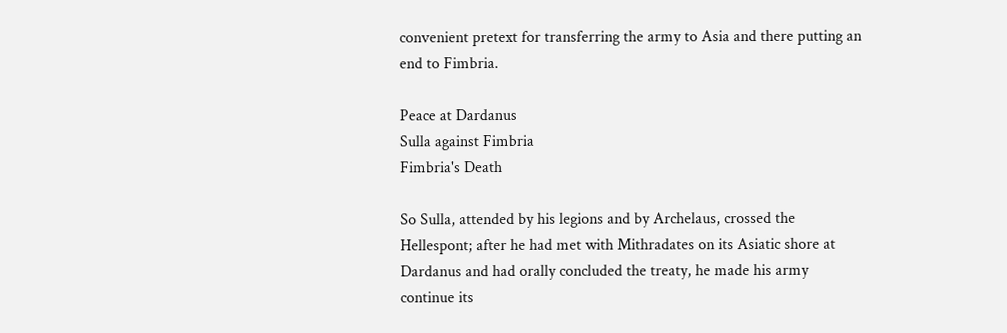convenient pretext for transferring the army to Asia and there putting an end to Fimbria.

Peace at Dardanus
Sulla against Fimbria
Fimbria's Death

So Sulla, attended by his legions and by Archelaus, crossed the Hellespont; after he had met with Mithradates on its Asiatic shore at Dardanus and had orally concluded the treaty, he made his army continue its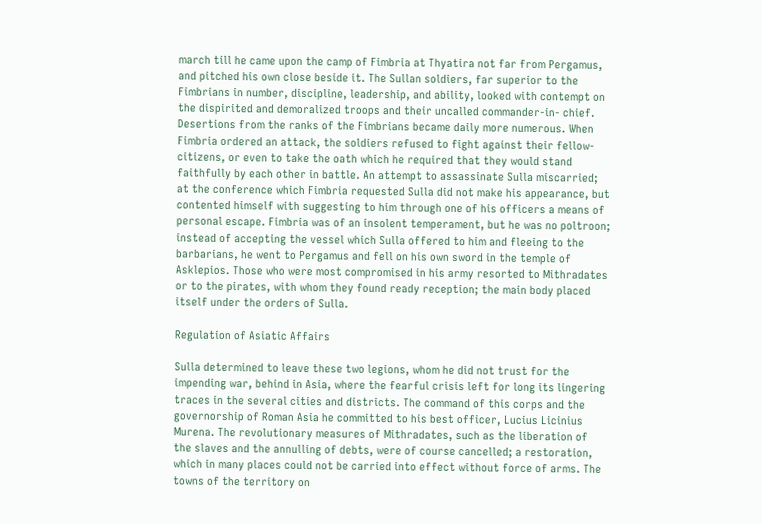march till he came upon the camp of Fimbria at Thyatira not far from Pergamus, and pitched his own close beside it. The Sullan soldiers, far superior to the Fimbrians in number, discipline, leadership, and ability, looked with contempt on the dispirited and demoralized troops and their uncalled commander-in- chief. Desertions from the ranks of the Fimbrians became daily more numerous. When Fimbria ordered an attack, the soldiers refused to fight against their fellow-citizens, or even to take the oath which he required that they would stand faithfully by each other in battle. An attempt to assassinate Sulla miscarried; at the conference which Fimbria requested Sulla did not make his appearance, but contented himself with suggesting to him through one of his officers a means of personal escape. Fimbria was of an insolent temperament, but he was no poltroon; instead of accepting the vessel which Sulla offered to him and fleeing to the barbarians, he went to Pergamus and fell on his own sword in the temple of Asklepios. Those who were most compromised in his army resorted to Mithradates or to the pirates, with whom they found ready reception; the main body placed itself under the orders of Sulla.

Regulation of Asiatic Affairs

Sulla determined to leave these two legions, whom he did not trust for the impending war, behind in Asia, where the fearful crisis left for long its lingering traces in the several cities and districts. The command of this corps and the governorship of Roman Asia he committed to his best officer, Lucius Licinius Murena. The revolutionary measures of Mithradates, such as the liberation of the slaves and the annulling of debts, were of course cancelled; a restoration, which in many places could not be carried into effect without force of arms. The towns of the territory on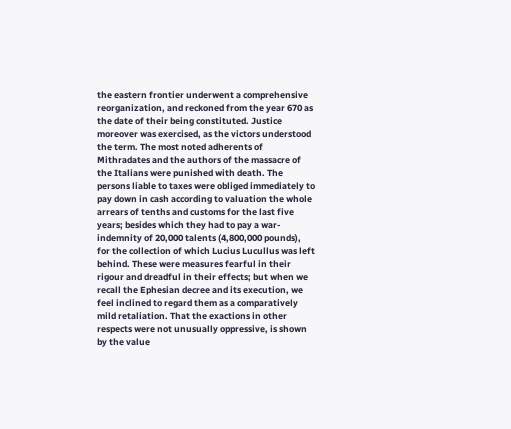the eastern frontier underwent a comprehensive reorganization, and reckoned from the year 670 as the date of their being constituted. Justice moreover was exercised, as the victors understood the term. The most noted adherents of Mithradates and the authors of the massacre of the Italians were punished with death. The persons liable to taxes were obliged immediately to pay down in cash according to valuation the whole arrears of tenths and customs for the last five years; besides which they had to pay a war-indemnity of 20,000 talents (4,800,000 pounds), for the collection of which Lucius Lucullus was left behind. These were measures fearful in their rigour and dreadful in their effects; but when we recall the Ephesian decree and its execution, we feel inclined to regard them as a comparatively mild retaliation. That the exactions in other respects were not unusually oppressive, is shown by the value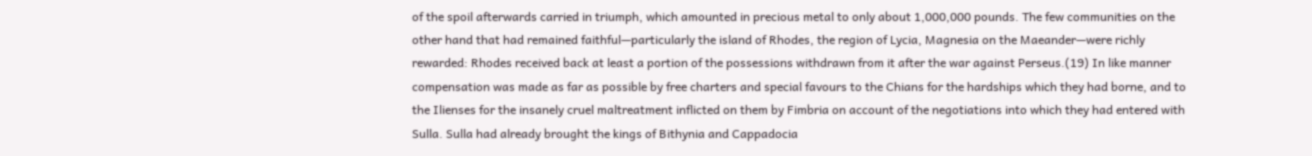of the spoil afterwards carried in triumph, which amounted in precious metal to only about 1,000,000 pounds. The few communities on the other hand that had remained faithful—particularly the island of Rhodes, the region of Lycia, Magnesia on the Maeander—were richly rewarded: Rhodes received back at least a portion of the possessions withdrawn from it after the war against Perseus.(19) In like manner compensation was made as far as possible by free charters and special favours to the Chians for the hardships which they had borne, and to the Ilienses for the insanely cruel maltreatment inflicted on them by Fimbria on account of the negotiations into which they had entered with Sulla. Sulla had already brought the kings of Bithynia and Cappadocia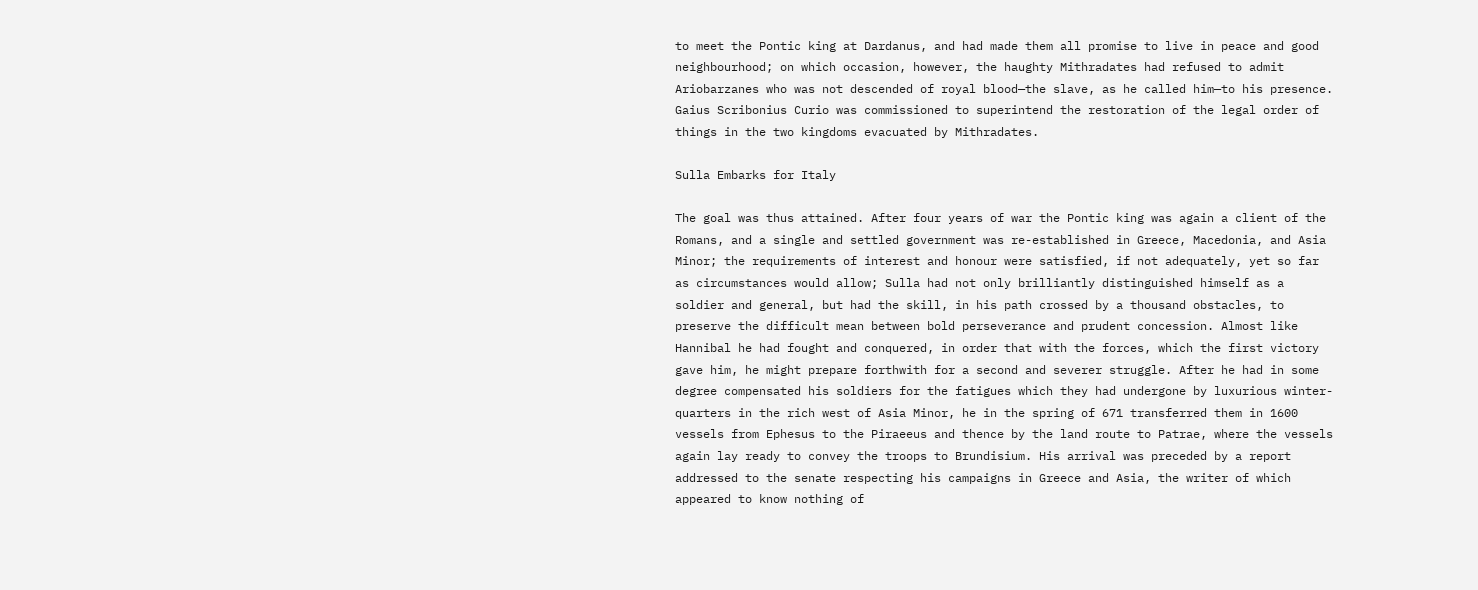to meet the Pontic king at Dardanus, and had made them all promise to live in peace and good neighbourhood; on which occasion, however, the haughty Mithradates had refused to admit Ariobarzanes who was not descended of royal blood—the slave, as he called him—to his presence. Gaius Scribonius Curio was commissioned to superintend the restoration of the legal order of things in the two kingdoms evacuated by Mithradates.

Sulla Embarks for Italy

The goal was thus attained. After four years of war the Pontic king was again a client of the Romans, and a single and settled government was re-established in Greece, Macedonia, and Asia Minor; the requirements of interest and honour were satisfied, if not adequately, yet so far as circumstances would allow; Sulla had not only brilliantly distinguished himself as a soldier and general, but had the skill, in his path crossed by a thousand obstacles, to preserve the difficult mean between bold perseverance and prudent concession. Almost like Hannibal he had fought and conquered, in order that with the forces, which the first victory gave him, he might prepare forthwith for a second and severer struggle. After he had in some degree compensated his soldiers for the fatigues which they had undergone by luxurious winter-quarters in the rich west of Asia Minor, he in the spring of 671 transferred them in 1600 vessels from Ephesus to the Piraeeus and thence by the land route to Patrae, where the vessels again lay ready to convey the troops to Brundisium. His arrival was preceded by a report addressed to the senate respecting his campaigns in Greece and Asia, the writer of which appeared to know nothing of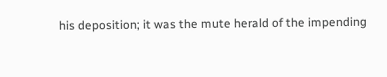his deposition; it was the mute herald of the impending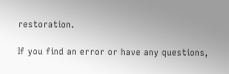restoration.

If you find an error or have any questions,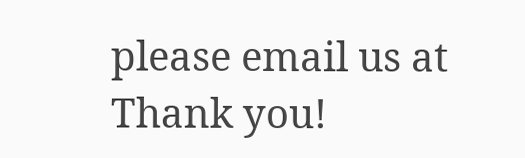please email us at Thank you!